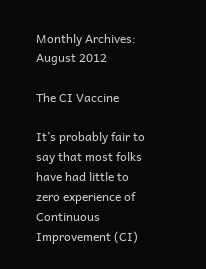Monthly Archives: August 2012

The CI Vaccine

It’s probably fair to say that most folks have had little to zero experience of Continuous Improvement (CI)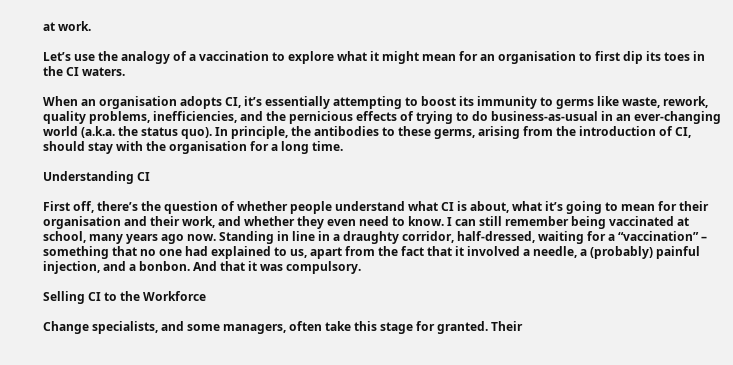at work.

Let’s use the analogy of a vaccination to explore what it might mean for an organisation to first dip its toes in the CI waters.

When an organisation adopts CI, it’s essentially attempting to boost its immunity to germs like waste, rework, quality problems, inefficiencies, and the pernicious effects of trying to do business-as-usual in an ever-changing world (a.k.a. the status quo). In principle, the antibodies to these germs, arising from the introduction of CI, should stay with the organisation for a long time.

Understanding CI

First off, there’s the question of whether people understand what CI is about, what it’s going to mean for their organisation and their work, and whether they even need to know. I can still remember being vaccinated at school, many years ago now. Standing in line in a draughty corridor, half-dressed, waiting for a “vaccination” – something that no one had explained to us, apart from the fact that it involved a needle, a (probably) painful injection, and a bonbon. And that it was compulsory.

Selling CI to the Workforce

Change specialists, and some managers, often take this stage for granted. Their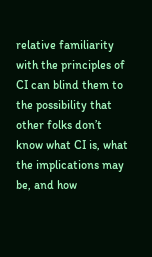relative familiarity with the principles of CI can blind them to the possibility that other folks don’t know what CI is, what the implications may be, and how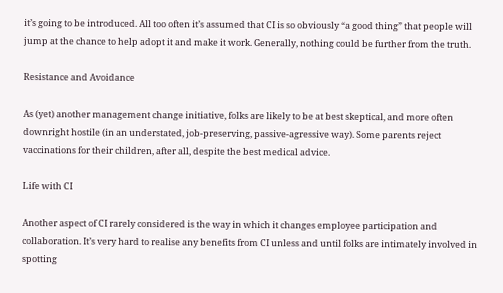it’s going to be introduced. All too often it’s assumed that CI is so obviously “a good thing” that people will jump at the chance to help adopt it and make it work. Generally, nothing could be further from the truth.

Resistance and Avoidance

As (yet) another management change initiative, folks are likely to be at best skeptical, and more often downright hostile (in an understated, job-preserving, passive-agressive way). Some parents reject vaccinations for their children, after all, despite the best medical advice.

Life with CI

Another aspect of CI rarely considered is the way in which it changes employee participation and collaboration. It’s very hard to realise any benefits from CI unless and until folks are intimately involved in spotting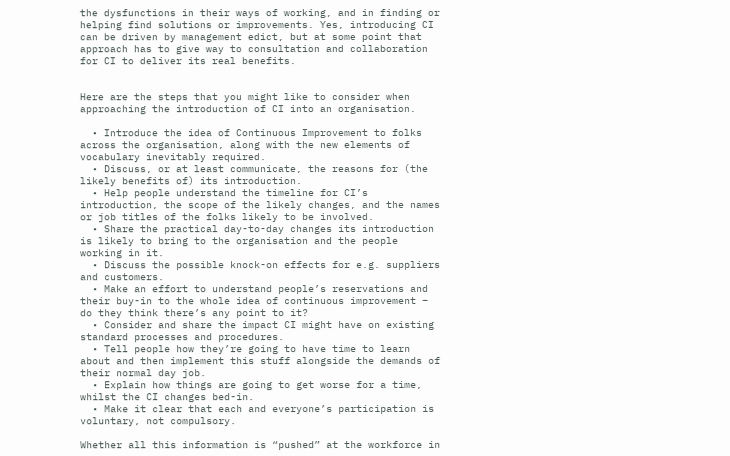the dysfunctions in their ways of working, and in finding or helping find solutions or improvements. Yes, introducing CI can be driven by management edict, but at some point that approach has to give way to consultation and collaboration for CI to deliver its real benefits.


Here are the steps that you might like to consider when approaching the introduction of CI into an organisation.

  • Introduce the idea of Continuous Improvement to folks across the organisation, along with the new elements of vocabulary inevitably required.
  • Discuss, or at least communicate, the reasons for (the likely benefits of) its introduction.
  • Help people understand the timeline for CI’s introduction, the scope of the likely changes, and the names or job titles of the folks likely to be involved.
  • Share the practical day-to-day changes its introduction is likely to bring to the organisation and the people working in it.
  • Discuss the possible knock-on effects for e.g. suppliers and customers.
  • Make an effort to understand people’s reservations and their buy-in to the whole idea of continuous improvement – do they think there’s any point to it?
  • Consider and share the impact CI might have on existing standard processes and procedures.
  • Tell people how they’re going to have time to learn about and then implement this stuff alongside the demands of their normal day job.
  • Explain how things are going to get worse for a time, whilst the CI changes bed-in.
  • Make it clear that each and everyone’s participation is voluntary, not compulsory.

Whether all this information is “pushed” at the workforce in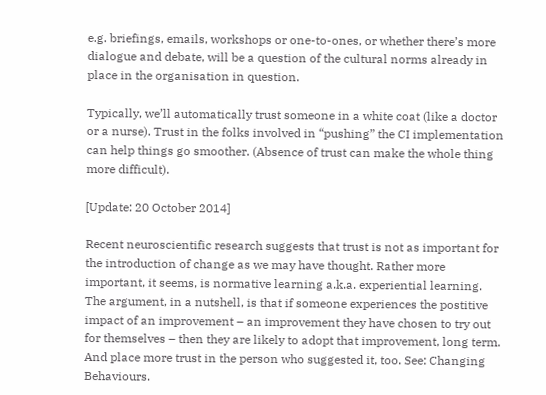e.g. briefings, emails, workshops or one-to-ones, or whether there’s more dialogue and debate, will be a question of the cultural norms already in place in the organisation in question.

Typically, we’ll automatically trust someone in a white coat (like a doctor or a nurse). Trust in the folks involved in “pushing” the CI implementation can help things go smoother. (Absence of trust can make the whole thing more difficult).

[Update: 20 October 2014]

Recent neuroscientific research suggests that trust is not as important for the introduction of change as we may have thought. Rather more important, it seems, is normative learning a.k.a. experiential learning. The argument, in a nutshell, is that if someone experiences the postitive impact of an improvement – an improvement they have chosen to try out for themselves – then they are likely to adopt that improvement, long term. And place more trust in the person who suggested it, too. See: Changing Behaviours.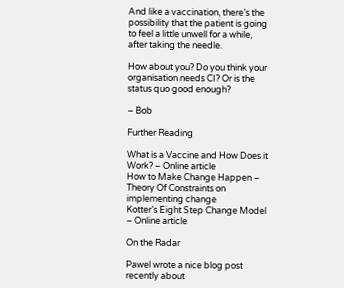And like a vaccination, there’s the possibility that the patient is going to feel a little unwell for a while, after taking the needle.

How about you? Do you think your organisation needs CI? Or is the status quo good enough?

– Bob

Further Reading

What is a Vaccine and How Does it Work? – Online article
How to Make Change Happen – Theory Of Constraints on implementing change
Kotter’s Eight Step Change Model – Online article

On the Radar

Pawel wrote a nice blog post recently about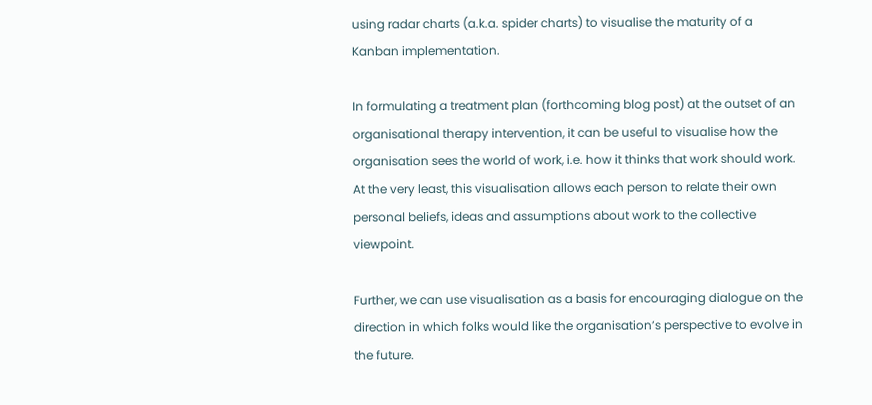using radar charts (a.k.a. spider charts) to visualise the maturity of a Kanban implementation.

In formulating a treatment plan (forthcoming blog post) at the outset of an organisational therapy intervention, it can be useful to visualise how the organisation sees the world of work, i.e. how it thinks that work should work. At the very least, this visualisation allows each person to relate their own personal beliefs, ideas and assumptions about work to the collective viewpoint.

Further, we can use visualisation as a basis for encouraging dialogue on the direction in which folks would like the organisation’s perspective to evolve in the future.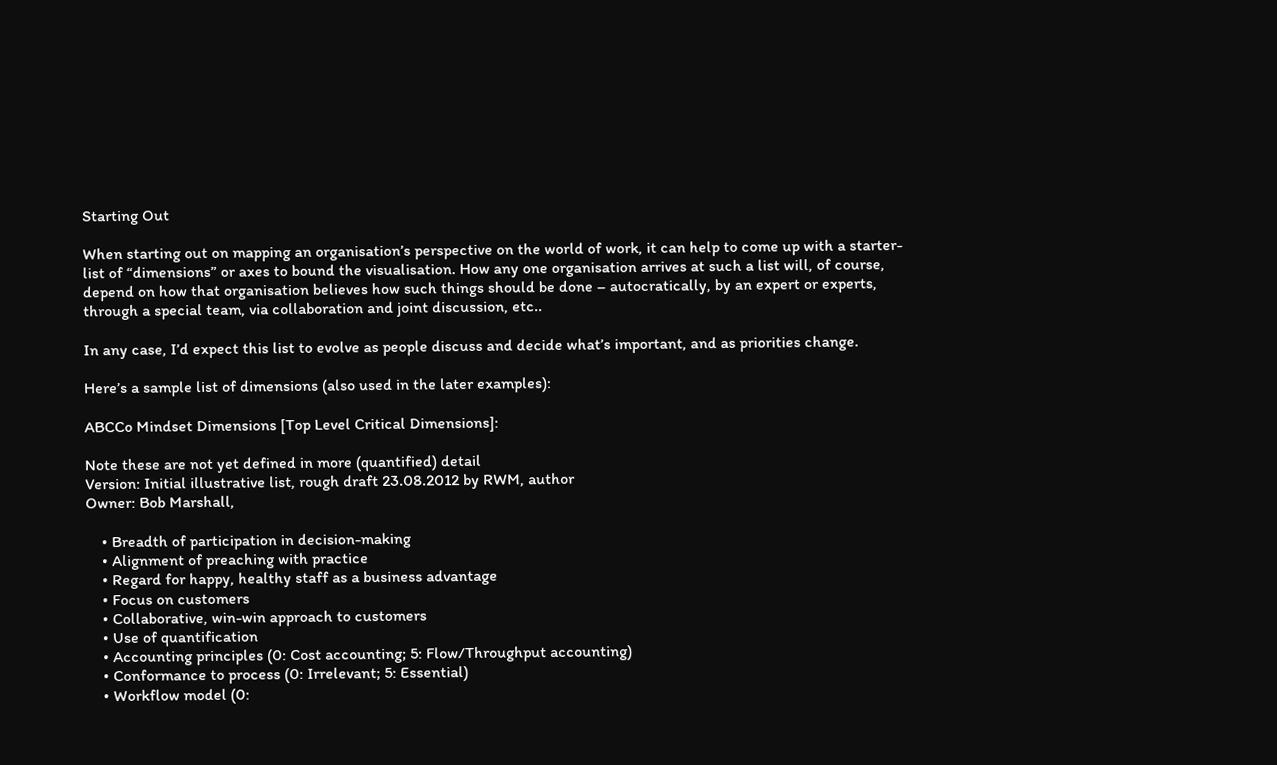Starting Out

When starting out on mapping an organisation’s perspective on the world of work, it can help to come up with a starter-list of “dimensions” or axes to bound the visualisation. How any one organisation arrives at such a list will, of course, depend on how that organisation believes how such things should be done – autocratically, by an expert or experts, through a special team, via collaboration and joint discussion, etc..

In any case, I’d expect this list to evolve as people discuss and decide what’s important, and as priorities change.

Here’s a sample list of dimensions (also used in the later examples):

ABCCo Mindset Dimensions [Top Level Critical Dimensions]:

Note these are not yet defined in more (quantified) detail
Version: Initial illustrative list, rough draft 23.08.2012 by RWM, author
Owner: Bob Marshall,

    • Breadth of participation in decision-making
    • Alignment of preaching with practice
    • Regard for happy, healthy staff as a business advantage
    • Focus on customers
    • Collaborative, win-win approach to customers
    • Use of quantification
    • Accounting principles (0: Cost accounting; 5: Flow/Throughput accounting)
    • Conformance to process (0: Irrelevant; 5: Essential)
    • Workflow model (0: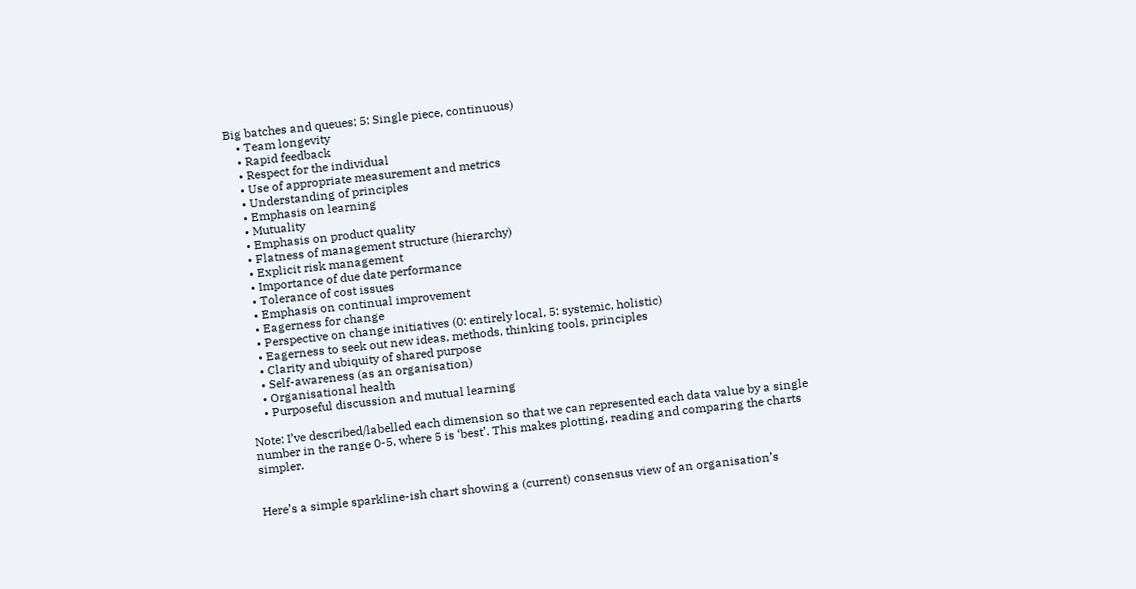Big batches and queues; 5: Single piece, continuous)
    • Team longevity
    • Rapid feedback
    • Respect for the individual
    • Use of appropriate measurement and metrics
    • Understanding of principles
    • Emphasis on learning
    • Mutuality
    • Emphasis on product quality
    • Flatness of management structure (hierarchy)
    • Explicit risk management
    • Importance of due date performance
    • Tolerance of cost issues
    • Emphasis on continual improvement
    • Eagerness for change
    • Perspective on change initiatives (0: entirely local, 5: systemic, holistic)
    • Eagerness to seek out new ideas, methods, thinking tools, principles
    • Clarity and ubiquity of shared purpose
    • Self-awareness (as an organisation)
    • Organisational health
    • Purposeful discussion and mutual learning

Note: I’ve described/labelled each dimension so that we can represented each data value by a single number in the range 0-5, where 5 is ‘best’. This makes plotting, reading and comparing the charts simpler.


Here’s a simple sparkline-ish chart showing a (current) consensus view of an organisation’s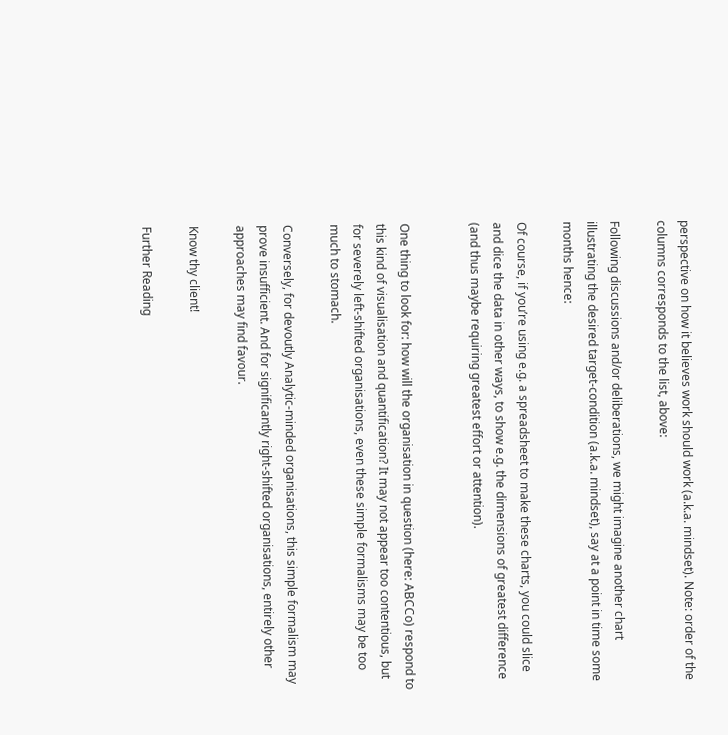perspective on how it believes work should work (a.k.a. mindset). Note: order of the columns corresponds to the list, above:

Following discussions and/or deliberations, we might imagine another chart illustrating the desired target-condition (a.k.a. mindset), say at a point in time some  months hence:

Of course, if you’re using e.g. a spreadsheet to make these charts, you could slice and dice the data in other ways, to show e.g. the dimensions of greatest difference (and thus maybe requiring greatest effort or attention).


One thing to look for: how will the organisation in question (here: ABCCo) respond to this kind of visualisation and quantification? It may not appear too contentious, but for severely left-shifted organisations, even these simple formalisms may be too much to stomach.

Conversely, for devoutly Analytic-minded organisations, this simple formalism may prove insufficient. And for significantly right-shifted organisations, entirely other approaches may find favour.

Know thy client!

Further Reading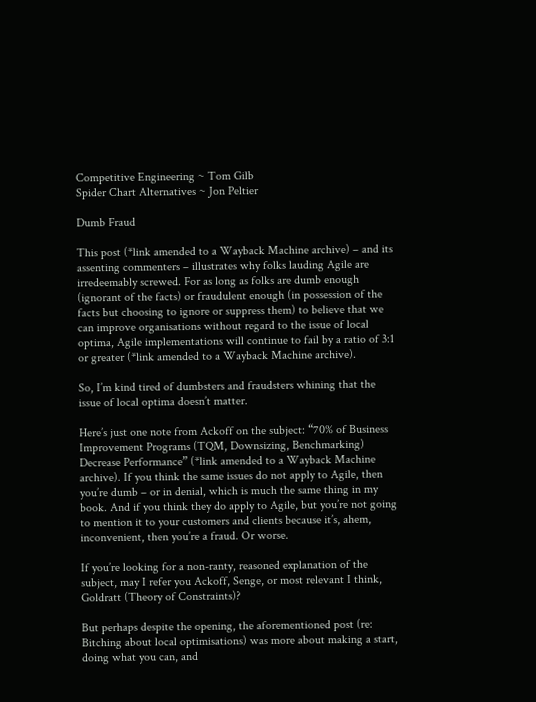Competitive Engineering ~ Tom Gilb
Spider Chart Alternatives ~ Jon Peltier

Dumb Fraud

This post (*link amended to a Wayback Machine archive) – and its assenting commenters – illustrates why folks lauding Agile are irredeemably screwed. For as long as folks are dumb enough (ignorant of the facts) or fraudulent enough (in possession of the facts but choosing to ignore or suppress them) to believe that we can improve organisations without regard to the issue of local optima, Agile implementations will continue to fail by a ratio of 3:1 or greater (*link amended to a Wayback Machine archive).

So, I’m kind tired of dumbsters and fraudsters whining that the issue of local optima doesn’t matter.

Here’s just one note from Ackoff on the subject: “70% of Business Improvement Programs (TQM, Downsizing, Benchmarking) Decrease Performance” (*link amended to a Wayback Machine archive). If you think the same issues do not apply to Agile, then you’re dumb – or in denial, which is much the same thing in my book. And if you think they do apply to Agile, but you’re not going to mention it to your customers and clients because it’s, ahem, inconvenient, then you’re a fraud. Or worse.

If you’re looking for a non-ranty, reasoned explanation of the subject, may I refer you Ackoff, Senge, or most relevant I think, Goldratt (Theory of Constraints)?

But perhaps despite the opening, the aforementioned post (re: Bitching about local optimisations) was more about making a start, doing what you can, and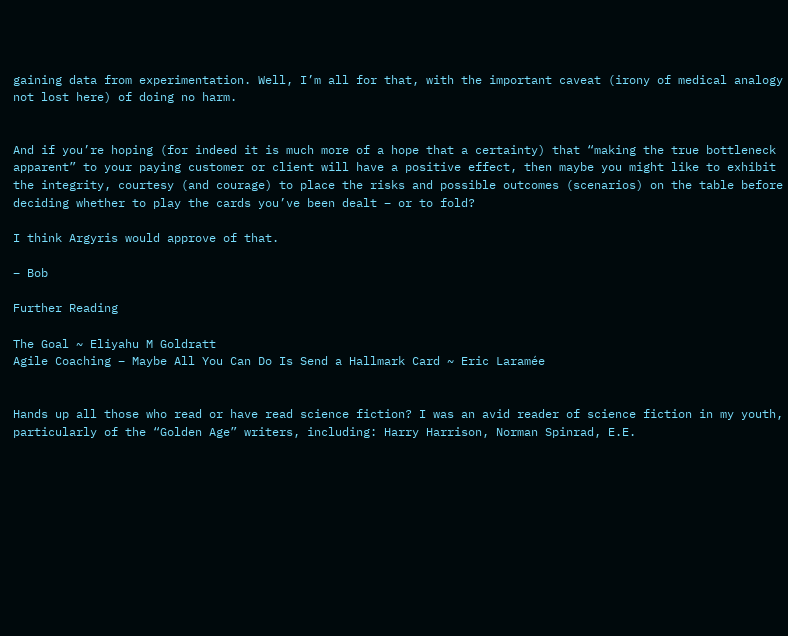gaining data from experimentation. Well, I’m all for that, with the important caveat (irony of medical analogy not lost here) of doing no harm.


And if you’re hoping (for indeed it is much more of a hope that a certainty) that “making the true bottleneck apparent” to your paying customer or client will have a positive effect, then maybe you might like to exhibit the integrity, courtesy (and courage) to place the risks and possible outcomes (scenarios) on the table before deciding whether to play the cards you’ve been dealt – or to fold?

I think Argyris would approve of that.

– Bob

Further Reading

The Goal ~ Eliyahu M Goldratt
Agile Coaching – Maybe All You Can Do Is Send a Hallmark Card ~ Eric Laramée


Hands up all those who read or have read science fiction? I was an avid reader of science fiction in my youth, particularly of the “Golden Age” writers, including: Harry Harrison, Norman Spinrad, E.E.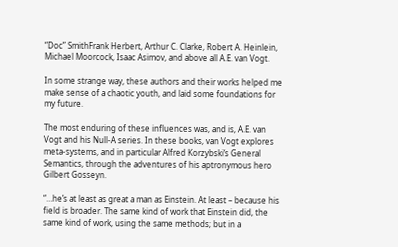“Doc” SmithFrank Herbert, Arthur C. Clarke, Robert A. Heinlein, Michael Moorcock, Isaac Asimov, and above all A.E. van Vogt.

In some strange way, these authors and their works helped me make sense of a chaotic youth, and laid some foundations for my future.

The most enduring of these influences was, and is, A.E. van Vogt and his Null-A series. In these books, van Vogt explores meta-systems, and in particular Alfred Korzybski‘s General Semantics, through the adventures of his aptronymous hero Gilbert Gosseyn.

“…he’s at least as great a man as Einstein. At least – because his field is broader. The same kind of work that Einstein did, the same kind of work, using the same methods; but in a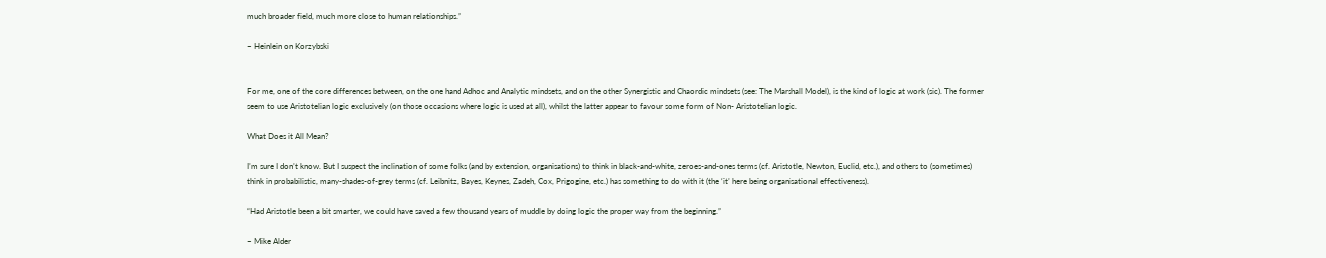much broader field, much more close to human relationships.”

~ Heinlein on Korzybski


For me, one of the core differences between, on the one hand Adhoc and Analytic mindsets, and on the other Synergistic and Chaordic mindsets (see: The Marshall Model), is the kind of logic at work (sic). The former seem to use Aristotelian logic exclusively (on those occasions where logic is used at all), whilst the latter appear to favour some form of Non- Aristotelian logic.

What Does it All Mean?

I’m sure I don’t know. But I suspect the inclination of some folks (and by extension, organisations) to think in black-and-white, zeroes-and-ones terms (cf. Aristotle, Newton, Euclid, etc.), and others to (sometimes) think in probabilistic, many-shades-of-grey terms (cf. Leibnitz, Bayes, Keynes, Zadeh, Cox, Prigogine, etc.) has something to do with it (the ‘it’ here being organisational effectiveness).

“Had Aristotle been a bit smarter, we could have saved a few thousand years of muddle by doing logic the proper way from the beginning.”

~ Mike Alder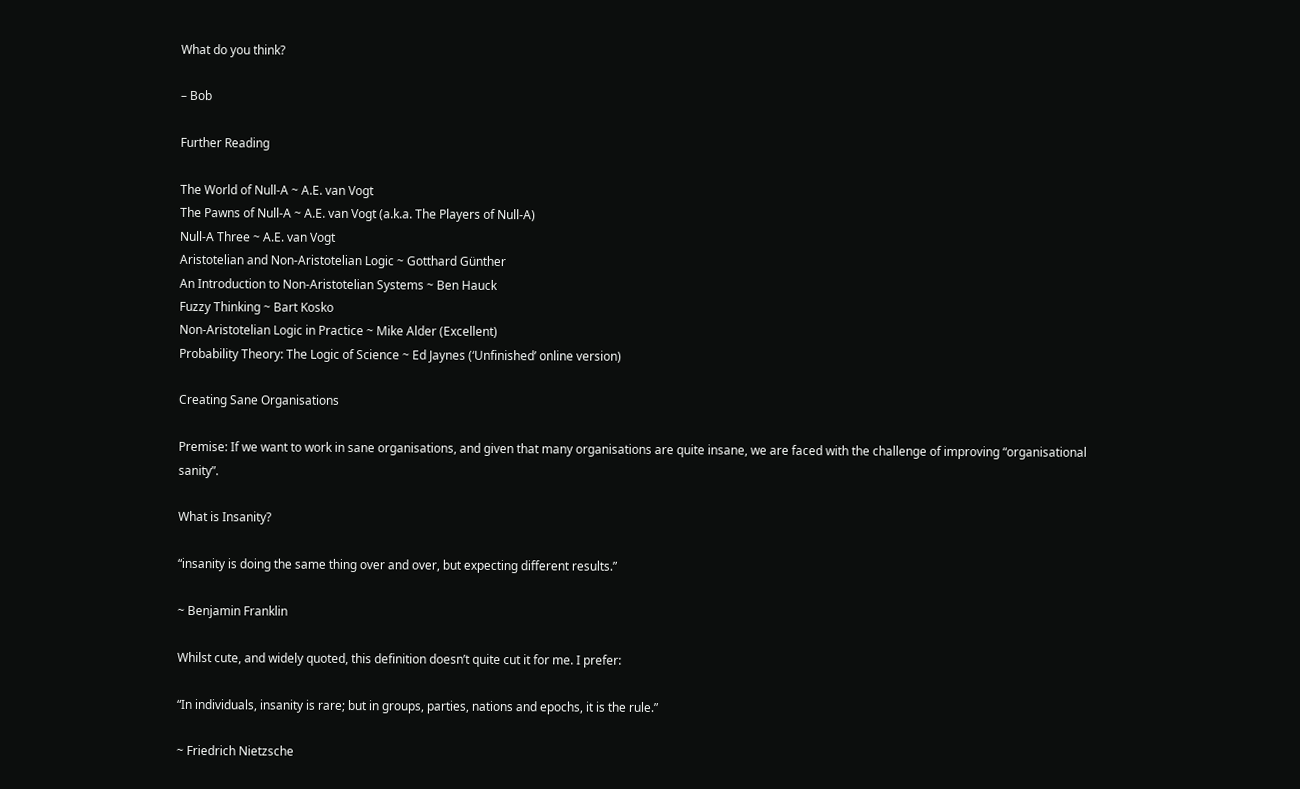What do you think?

– Bob

Further Reading

The World of Null-A ~ A.E. van Vogt
The Pawns of Null-A ~ A.E. van Vogt (a.k.a. The Players of Null-A)
Null-A Three ~ A.E. van Vogt
Aristotelian and Non-Aristotelian Logic ~ Gotthard Günther
An Introduction to Non-Aristotelian Systems ~ Ben Hauck
Fuzzy Thinking ~ Bart Kosko
Non-Aristotelian Logic in Practice ~ Mike Alder (Excellent)
Probability Theory: The Logic of Science ~ Ed Jaynes (‘Unfinished’ online version)

Creating Sane Organisations

Premise: If we want to work in sane organisations, and given that many organisations are quite insane, we are faced with the challenge of improving “organisational sanity”.

What is Insanity?

“insanity is doing the same thing over and over, but expecting different results.”

~ Benjamin Franklin

Whilst cute, and widely quoted, this definition doesn’t quite cut it for me. I prefer:

“In individuals, insanity is rare; but in groups, parties, nations and epochs, it is the rule.”

~ Friedrich Nietzsche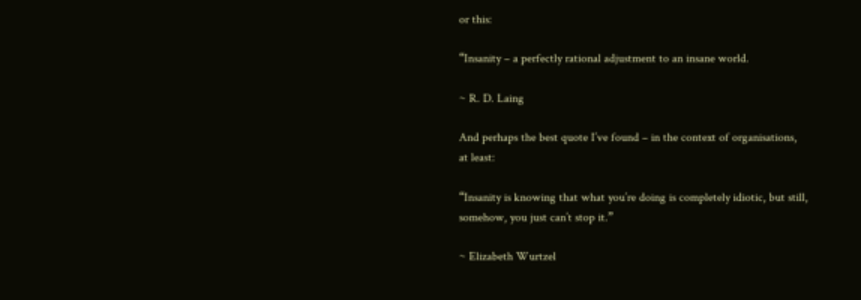or this:

“Insanity – a perfectly rational adjustment to an insane world.

~ R. D. Laing

And perhaps the best quote I’ve found – in the context of organisations, at least:

“Insanity is knowing that what you’re doing is completely idiotic, but still, somehow, you just can’t stop it.”

~ Elizabeth Wurtzel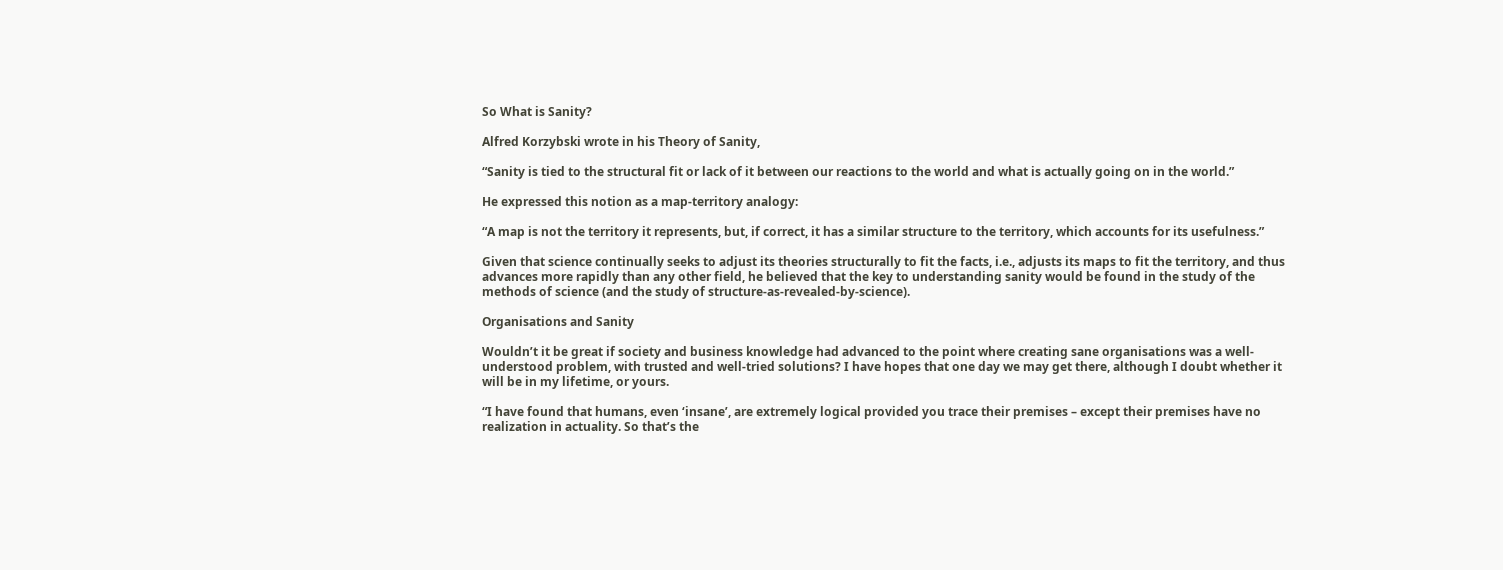So What is Sanity?

Alfred Korzybski wrote in his Theory of Sanity,

“Sanity is tied to the structural fit or lack of it between our reactions to the world and what is actually going on in the world.”

He expressed this notion as a map-territory analogy:

“A map is not the territory it represents, but, if correct, it has a similar structure to the territory, which accounts for its usefulness.”

Given that science continually seeks to adjust its theories structurally to fit the facts, i.e., adjusts its maps to fit the territory, and thus advances more rapidly than any other field, he believed that the key to understanding sanity would be found in the study of the methods of science (and the study of structure-as-revealed-by-science).

Organisations and Sanity

Wouldn’t it be great if society and business knowledge had advanced to the point where creating sane organisations was a well-understood problem, with trusted and well-tried solutions? I have hopes that one day we may get there, although I doubt whether it will be in my lifetime, or yours.

“I have found that humans, even ‘insane’, are extremely logical provided you trace their premises – except their premises have no realization in actuality. So that’s the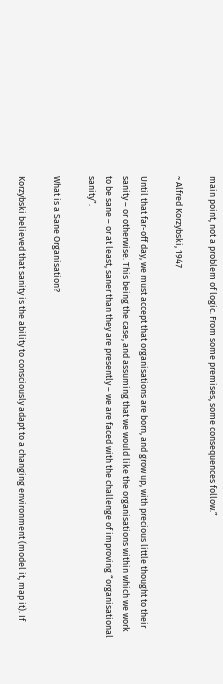main point, not a problem of logic. From some premises, some consequences follow.”

~ Alfred Korzybski, 1947

Until that far-off day, we must accept that organisations are born, and grow up, with precious little thought to their sanity – or otherwise. This being the case, and assuming that we would like the organisations within which we work to be sane – or at least, saner than they are presently – we are faced with the challenge of improving “organisational sanity”.

What is a Sane Organisation?

Korzybski believed that sanity is the ability to consciously adapt to a changing environment (model it, map it). If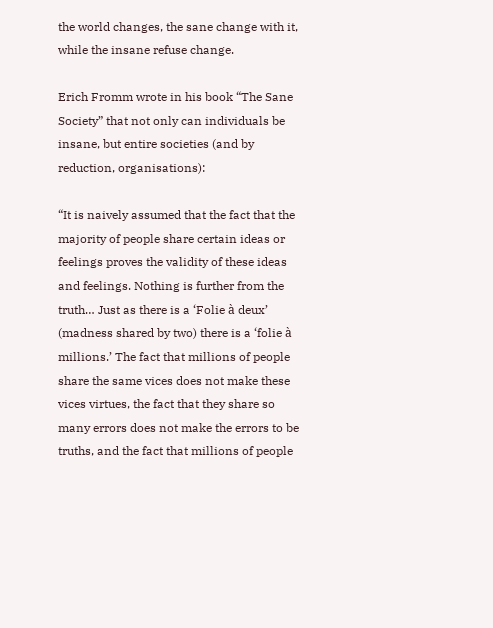the world changes, the sane change with it, while the insane refuse change.

Erich Fromm wrote in his book “The Sane Society” that not only can individuals be insane, but entire societies (and by reduction, organisations):

“It is naively assumed that the fact that the majority of people share certain ideas or feelings proves the validity of these ideas and feelings. Nothing is further from the truth… Just as there is a ‘Folie à deux’ (madness shared by two) there is a ‘folie à millions.’ The fact that millions of people share the same vices does not make these vices virtues, the fact that they share so many errors does not make the errors to be truths, and the fact that millions of people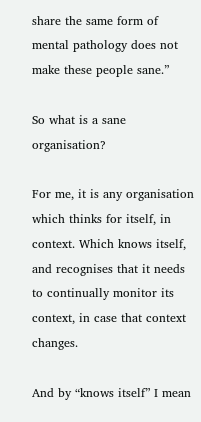share the same form of mental pathology does not make these people sane.”

So what is a sane organisation?

For me, it is any organisation which thinks for itself, in context. Which knows itself, and recognises that it needs to continually monitor its context, in case that context changes.

And by “knows itself” I mean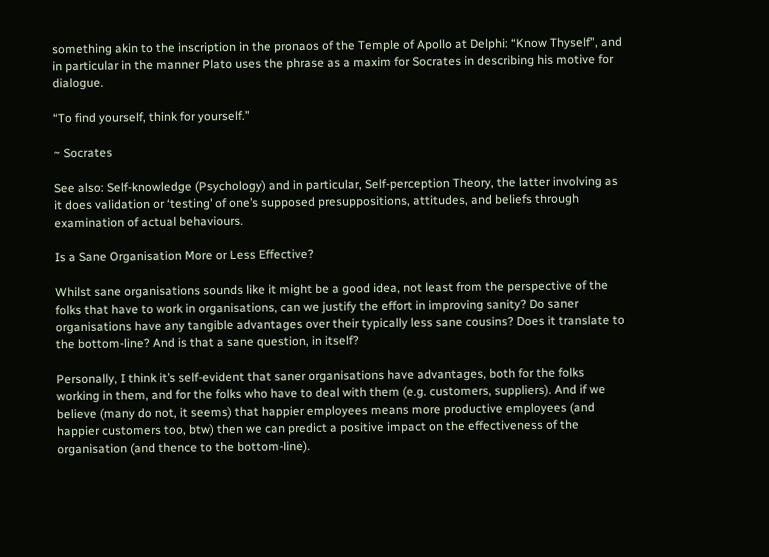something akin to the inscription in the pronaos of the Temple of Apollo at Delphi: “Know Thyself”, and in particular in the manner Plato uses the phrase as a maxim for Socrates in describing his motive for dialogue.

“To find yourself, think for yourself.”

~ Socrates

See also: Self-knowledge (Psychology) and in particular, Self-perception Theory, the latter involving as it does validation or ‘testing’ of one’s supposed presuppositions, attitudes, and beliefs through examination of actual behaviours.

Is a Sane Organisation More or Less Effective?

Whilst sane organisations sounds like it might be a good idea, not least from the perspective of the folks that have to work in organisations, can we justify the effort in improving sanity? Do saner organisations have any tangible advantages over their typically less sane cousins? Does it translate to the bottom-line? And is that a sane question, in itself?

Personally, I think it’s self-evident that saner organisations have advantages, both for the folks working in them, and for the folks who have to deal with them (e.g. customers, suppliers). And if we believe (many do not, it seems) that happier employees means more productive employees (and happier customers too, btw) then we can predict a positive impact on the effectiveness of the organisation (and thence to the bottom-line).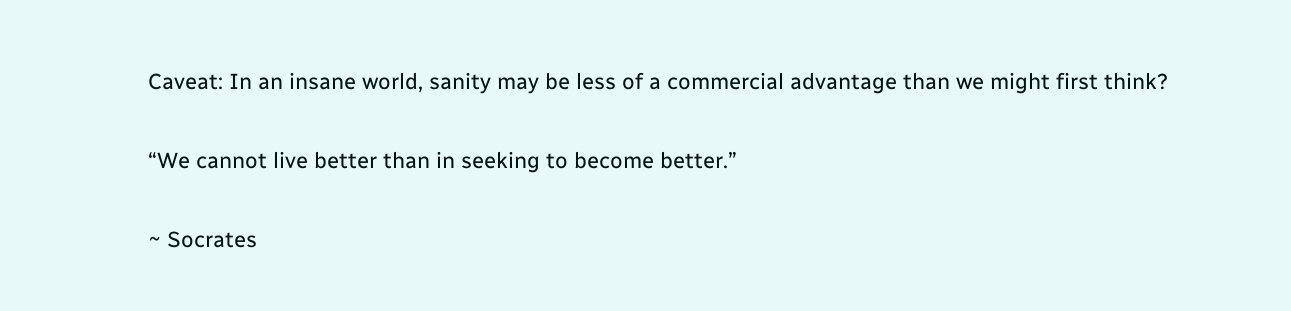Caveat: In an insane world, sanity may be less of a commercial advantage than we might first think?

“We cannot live better than in seeking to become better.”

~ Socrates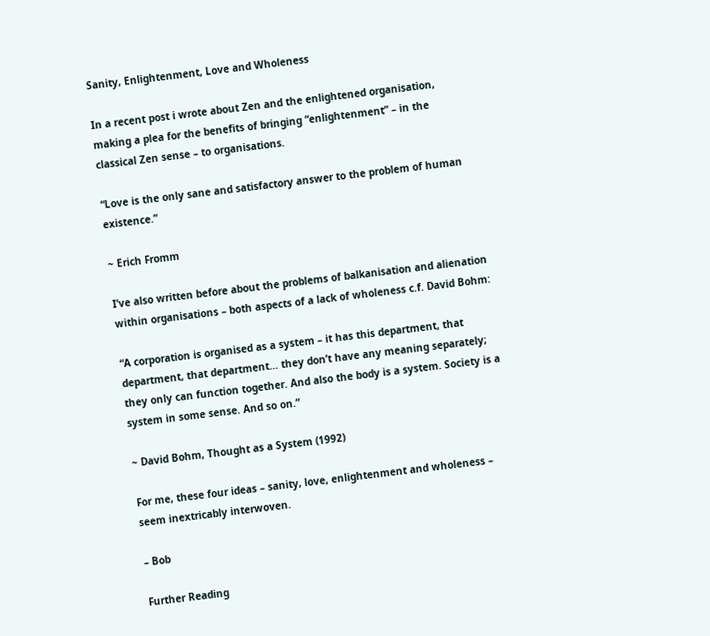Sanity, Enlightenment, Love and Wholeness

In a recent post i wrote about Zen and the enlightened organisation, making a plea for the benefits of bringing “enlightenment” – in the classical Zen sense – to organisations.

“Love is the only sane and satisfactory answer to the problem of human existence.”

~ Erich Fromm

I’ve also written before about the problems of balkanisation and alienation within organisations – both aspects of a lack of wholeness c.f. David Bohm:

“A corporation is organised as a system – it has this department, that department, that department… they don’t have any meaning separately; they only can function together. And also the body is a system. Society is a system in some sense. And so on.”

~ David Bohm, Thought as a System (1992)

For me, these four ideas – sanity, love, enlightenment and wholeness – seem inextricably interwoven.

– Bob

Further Reading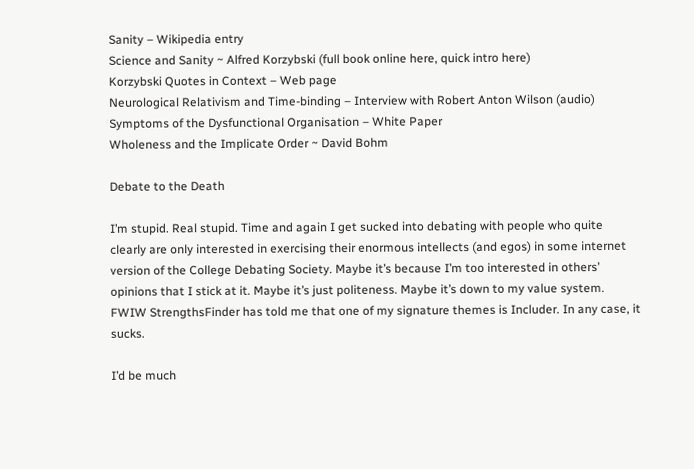Sanity – Wikipedia entry
Science and Sanity ~ Alfred Korzybski (full book online here, quick intro here)
Korzybski Quotes in Context – Web page
Neurological Relativism and Time-binding – Interview with Robert Anton Wilson (audio)
Symptoms of the Dysfunctional Organisation – White Paper
Wholeness and the Implicate Order ~ David Bohm

Debate to the Death

I’m stupid. Real stupid. Time and again I get sucked into debating with people who quite clearly are only interested in exercising their enormous intellects (and egos) in some internet version of the College Debating Society. Maybe it’s because I’m too interested in others’ opinions that I stick at it. Maybe it’s just politeness. Maybe it’s down to my value system. FWIW StrengthsFinder has told me that one of my signature themes is Includer. In any case, it sucks.

I’d be much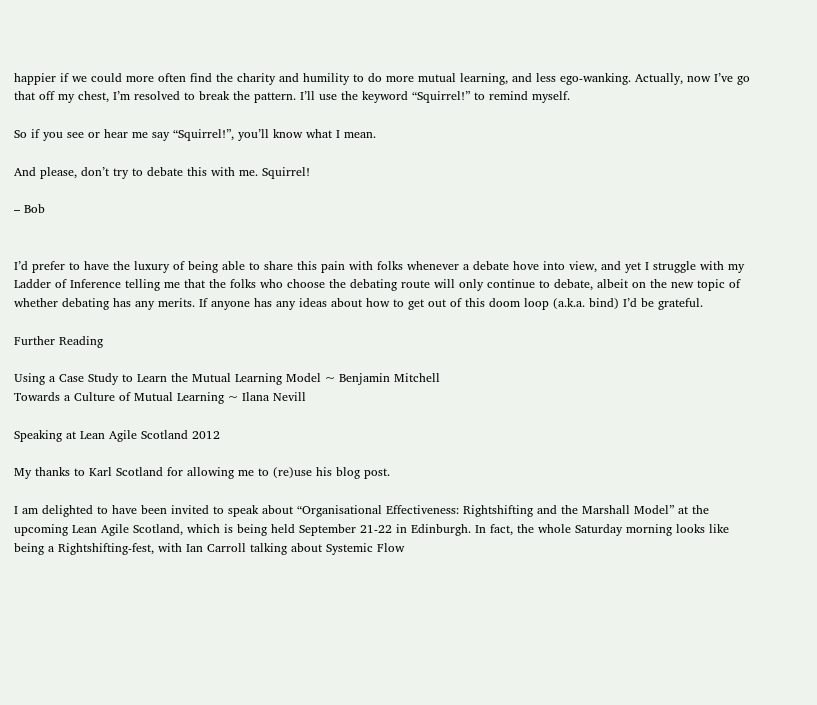happier if we could more often find the charity and humility to do more mutual learning, and less ego-wanking. Actually, now I’ve go that off my chest, I’m resolved to break the pattern. I’ll use the keyword “Squirrel!” to remind myself.

So if you see or hear me say “Squirrel!”, you’ll know what I mean.

And please, don’t try to debate this with me. Squirrel!

– Bob


I’d prefer to have the luxury of being able to share this pain with folks whenever a debate hove into view, and yet I struggle with my Ladder of Inference telling me that the folks who choose the debating route will only continue to debate, albeit on the new topic of whether debating has any merits. If anyone has any ideas about how to get out of this doom loop (a.k.a. bind) I’d be grateful.

Further Reading

Using a Case Study to Learn the Mutual Learning Model ~ Benjamin Mitchell
Towards a Culture of Mutual Learning ~ Ilana Nevill

Speaking at Lean Agile Scotland 2012

My thanks to Karl Scotland for allowing me to (re)use his blog post.

I am delighted to have been invited to speak about “Organisational Effectiveness: Rightshifting and the Marshall Model” at the upcoming Lean Agile Scotland, which is being held September 21-22 in Edinburgh. In fact, the whole Saturday morning looks like being a Rightshifting-fest, with Ian Carroll talking about Systemic Flow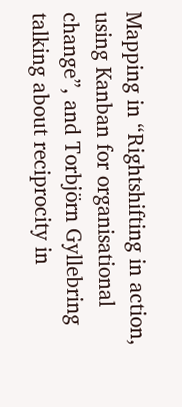Mapping in “Rightshifting in action, using Kanban for organisational change”, and Torbjörn Gyllebring talking about reciprocity in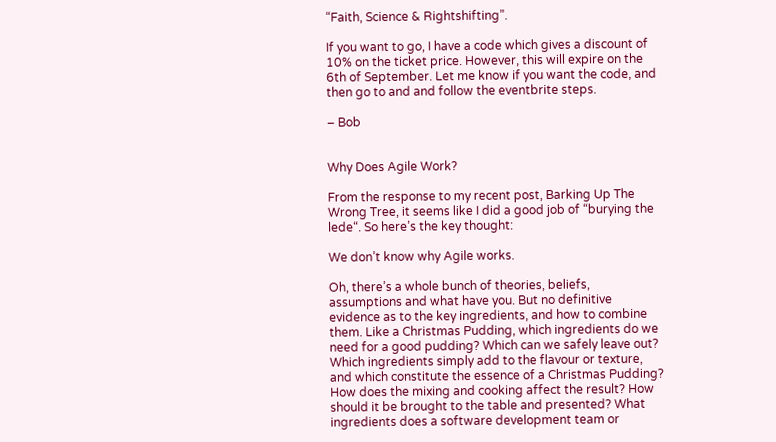“Faith, Science & Rightshifting”.

If you want to go, I have a code which gives a discount of 10% on the ticket price. However, this will expire on the 6th of September. Let me know if you want the code, and then go to and and follow the eventbrite steps.

– Bob


Why Does Agile Work?

From the response to my recent post, Barking Up The Wrong Tree, it seems like I did a good job of “burying the lede“. So here’s the key thought:

We don’t know why Agile works.

Oh, there’s a whole bunch of theories, beliefs, assumptions and what have you. But no definitive evidence as to the key ingredients, and how to combine them. Like a Christmas Pudding, which ingredients do we need for a good pudding? Which can we safely leave out? Which ingredients simply add to the flavour or texture, and which constitute the essence of a Christmas Pudding? How does the mixing and cooking affect the result? How should it be brought to the table and presented? What ingredients does a software development team or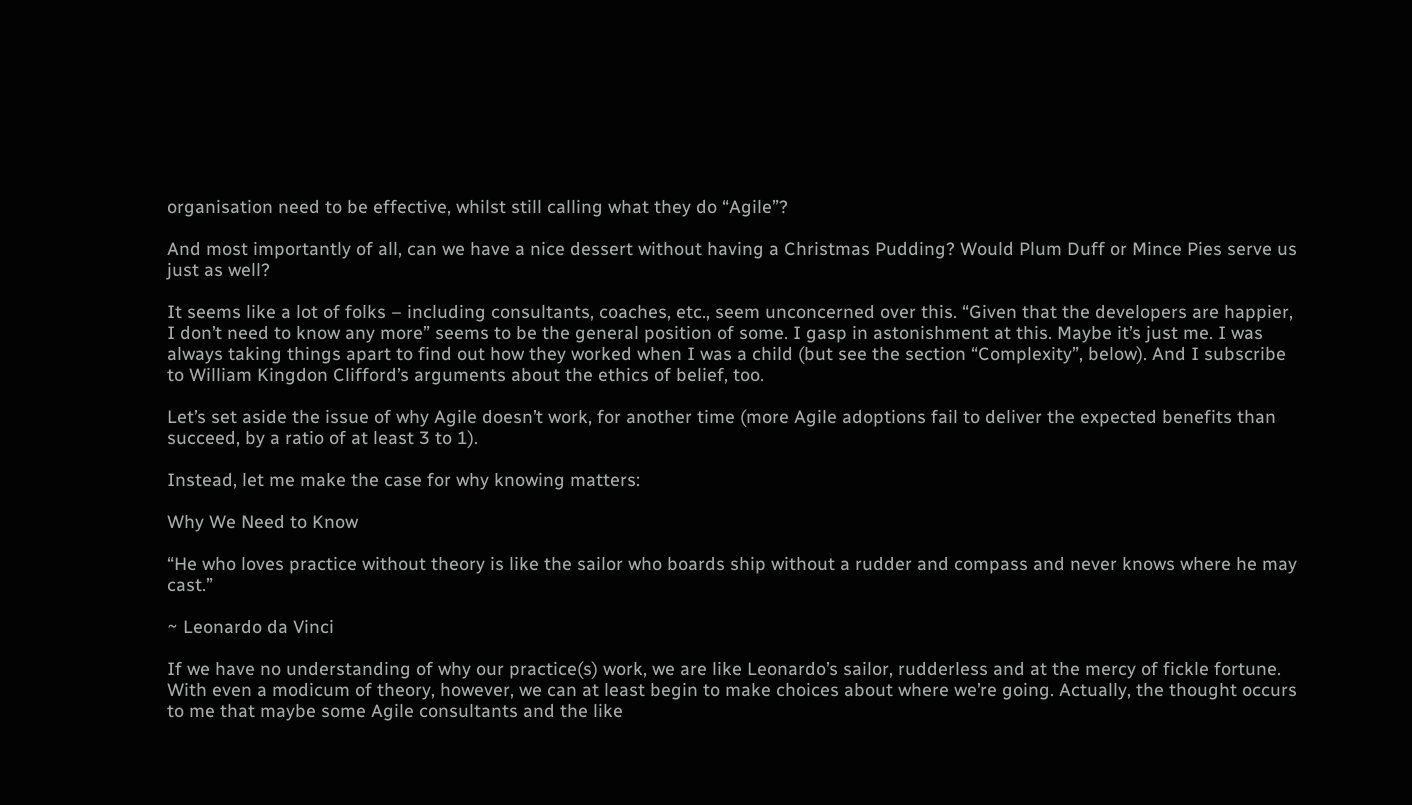organisation need to be effective, whilst still calling what they do “Agile”?

And most importantly of all, can we have a nice dessert without having a Christmas Pudding? Would Plum Duff or Mince Pies serve us just as well?

It seems like a lot of folks – including consultants, coaches, etc., seem unconcerned over this. “Given that the developers are happier, I don’t need to know any more” seems to be the general position of some. I gasp in astonishment at this. Maybe it’s just me. I was always taking things apart to find out how they worked when I was a child (but see the section “Complexity”, below). And I subscribe to William Kingdon Clifford’s arguments about the ethics of belief, too.

Let’s set aside the issue of why Agile doesn’t work, for another time (more Agile adoptions fail to deliver the expected benefits than succeed, by a ratio of at least 3 to 1).

Instead, let me make the case for why knowing matters:

Why We Need to Know

“He who loves practice without theory is like the sailor who boards ship without a rudder and compass and never knows where he may cast.”

~ Leonardo da Vinci

If we have no understanding of why our practice(s) work, we are like Leonardo’s sailor, rudderless and at the mercy of fickle fortune. With even a modicum of theory, however, we can at least begin to make choices about where we’re going. Actually, the thought occurs to me that maybe some Agile consultants and the like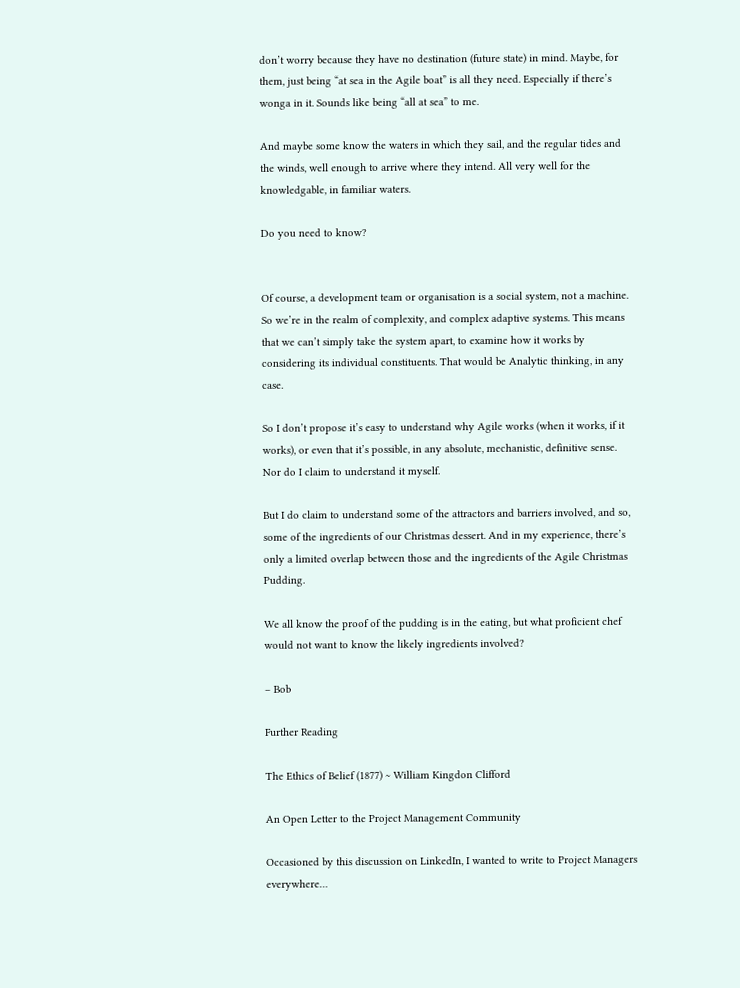don’t worry because they have no destination (future state) in mind. Maybe, for them, just being “at sea in the Agile boat” is all they need. Especially if there’s wonga in it. Sounds like being “all at sea” to me.

And maybe some know the waters in which they sail, and the regular tides and the winds, well enough to arrive where they intend. All very well for the knowledgable, in familiar waters.

Do you need to know?


Of course, a development team or organisation is a social system, not a machine. So we’re in the realm of complexity, and complex adaptive systems. This means that we can’t simply take the system apart, to examine how it works by considering its individual constituents. That would be Analytic thinking, in any case.

So I don’t propose it’s easy to understand why Agile works (when it works, if it works), or even that it’s possible, in any absolute, mechanistic, definitive sense. Nor do I claim to understand it myself.

But I do claim to understand some of the attractors and barriers involved, and so, some of the ingredients of our Christmas dessert. And in my experience, there’s only a limited overlap between those and the ingredients of the Agile Christmas Pudding.

We all know the proof of the pudding is in the eating, but what proficient chef would not want to know the likely ingredients involved?

– Bob

Further Reading

The Ethics of Belief (1877) ~ William Kingdon Clifford

An Open Letter to the Project Management Community

Occasioned by this discussion on LinkedIn, I wanted to write to Project Managers everywhere…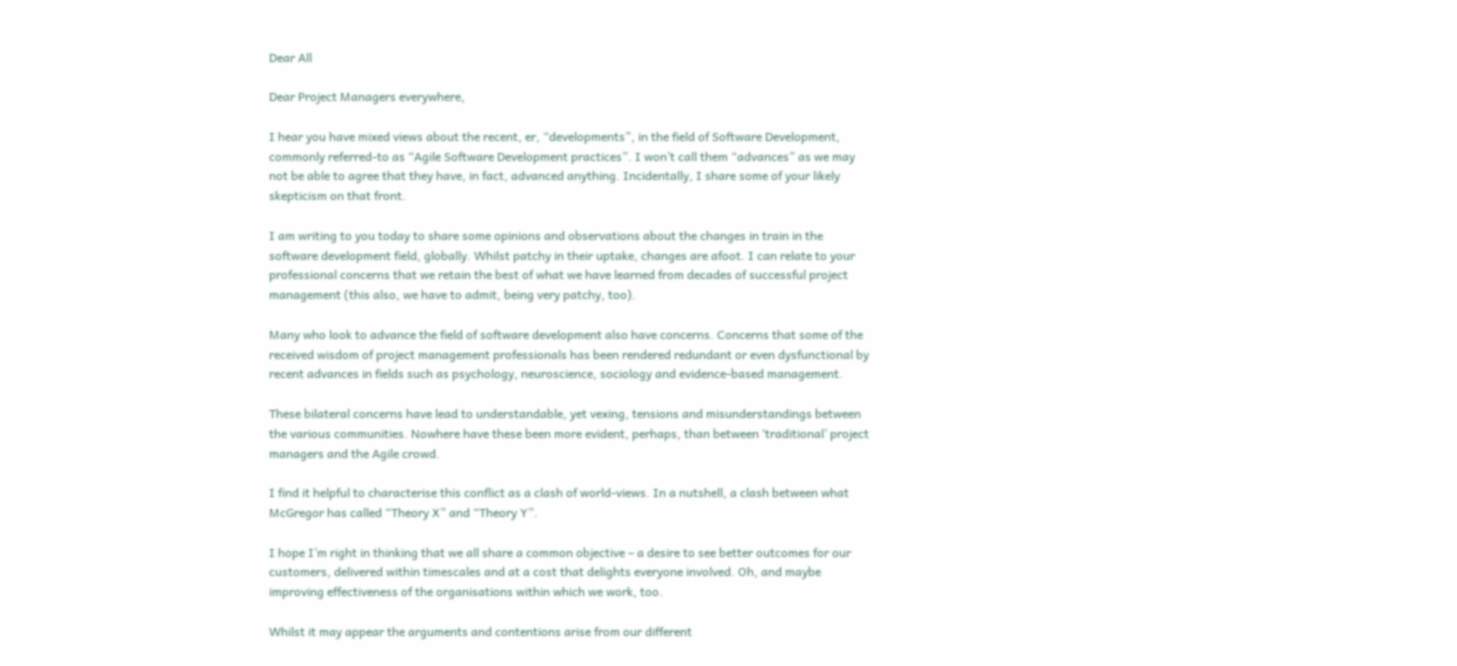Dear All

Dear Project Managers everywhere,

I hear you have mixed views about the recent, er, “developments”, in the field of Software Development, commonly referred-to as “Agile Software Development practices”. I won’t call them “advances” as we may not be able to agree that they have, in fact, advanced anything. Incidentally, I share some of your likely skepticism on that front.

I am writing to you today to share some opinions and observations about the changes in train in the software development field, globally. Whilst patchy in their uptake, changes are afoot. I can relate to your professional concerns that we retain the best of what we have learned from decades of successful project management (this also, we have to admit, being very patchy, too).

Many who look to advance the field of software development also have concerns. Concerns that some of the received wisdom of project management professionals has been rendered redundant or even dysfunctional by recent advances in fields such as psychology, neuroscience, sociology and evidence-based management.

These bilateral concerns have lead to understandable, yet vexing, tensions and misunderstandings between the various communities. Nowhere have these been more evident, perhaps, than between ‘traditional’ project managers and the Agile crowd.

I find it helpful to characterise this conflict as a clash of world-views. In a nutshell, a clash between what McGregor has called “Theory X” and “Theory Y”.

I hope I’m right in thinking that we all share a common objective – a desire to see better outcomes for our customers, delivered within timescales and at a cost that delights everyone involved. Oh, and maybe improving effectiveness of the organisations within which we work, too.

Whilst it may appear the arguments and contentions arise from our different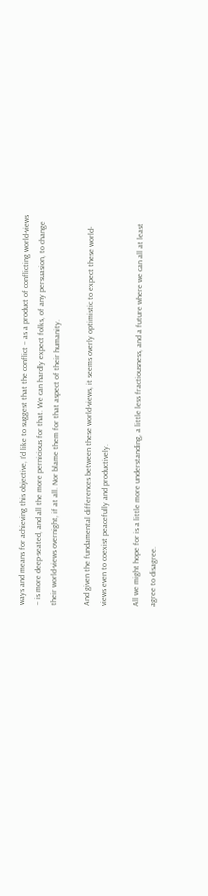ways and means for achieving this objective, I’d like to suggest that the conflict – as a product of conflicting world-views – is more deep-seated, and all the more pernicious for that. We can hardly expect folks, of any persuasion, to change their world-views overnight, if at all. Nor blame them for that aspect of their humanity.

And given the fundamental differences between these world-views, it seems overly optimistic to expect these world-views even to coexist peacefully and productively.

All we might hope for is a little more understanding, a little less fractiousness, and a future where we can all at least agree to disagree.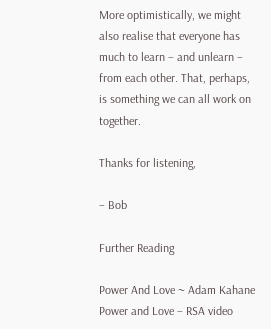More optimistically, we might also realise that everyone has much to learn – and unlearn – from each other. That, perhaps, is something we can all work on together.

Thanks for listening,

– Bob

Further Reading

Power And Love ~ Adam Kahane
Power and Love – RSA video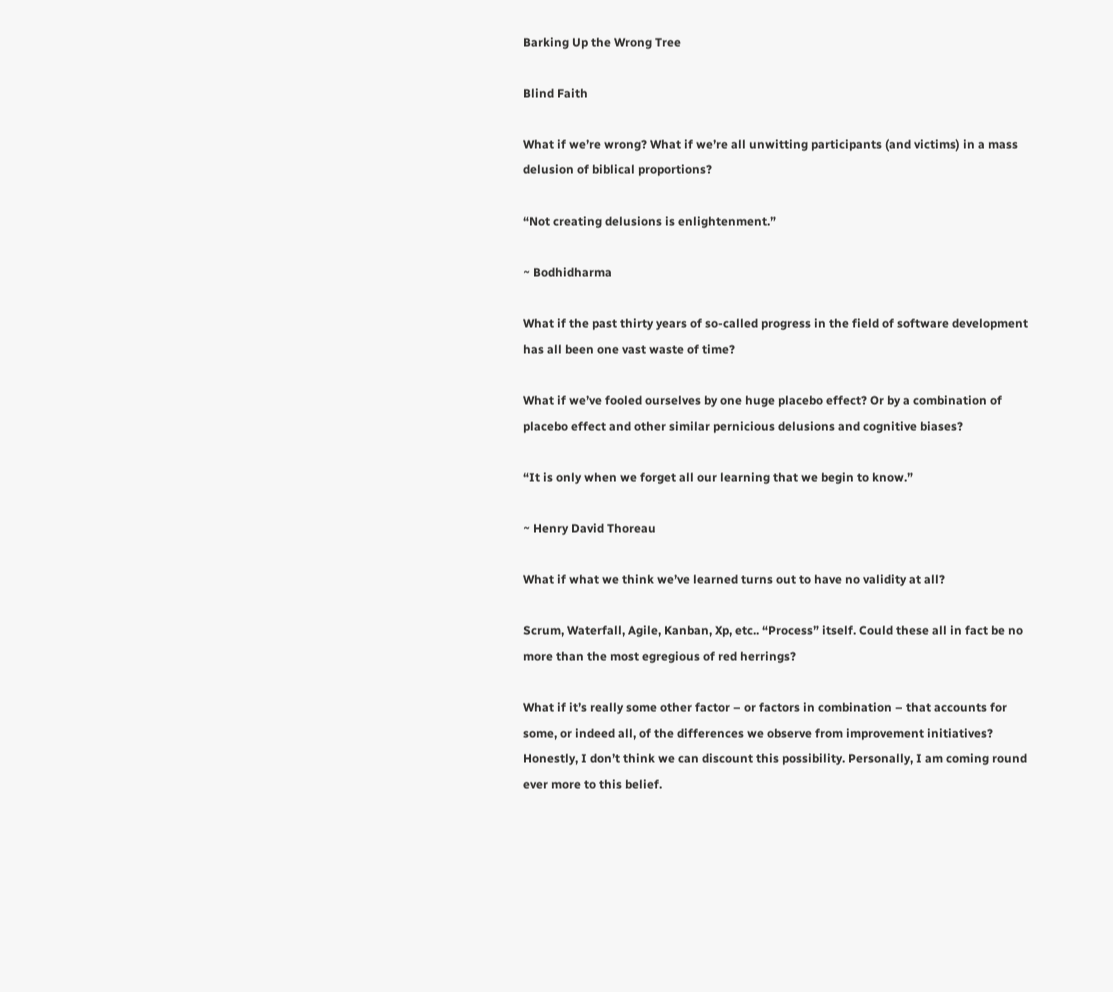Barking Up the Wrong Tree

Blind Faith

What if we’re wrong? What if we’re all unwitting participants (and victims) in a mass delusion of biblical proportions?

“Not creating delusions is enlightenment.”

~ Bodhidharma

What if the past thirty years of so-called progress in the field of software development has all been one vast waste of time?

What if we’ve fooled ourselves by one huge placebo effect? Or by a combination of placebo effect and other similar pernicious delusions and cognitive biases?

“It is only when we forget all our learning that we begin to know.”

~ Henry David Thoreau

What if what we think we’ve learned turns out to have no validity at all?

Scrum, Waterfall, Agile, Kanban, Xp, etc.. “Process” itself. Could these all in fact be no more than the most egregious of red herrings?

What if it’s really some other factor – or factors in combination – that accounts for some, or indeed all, of the differences we observe from improvement initiatives? Honestly, I don’t think we can discount this possibility. Personally, I am coming round ever more to this belief.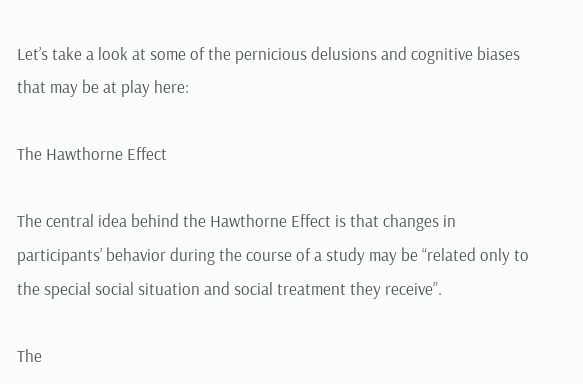Let’s take a look at some of the pernicious delusions and cognitive biases that may be at play here:

The Hawthorne Effect

The central idea behind the Hawthorne Effect is that changes in participants’ behavior during the course of a study may be “related only to the special social situation and social treatment they receive”.

The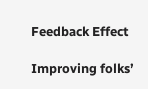Feedback Effect

Improving folks’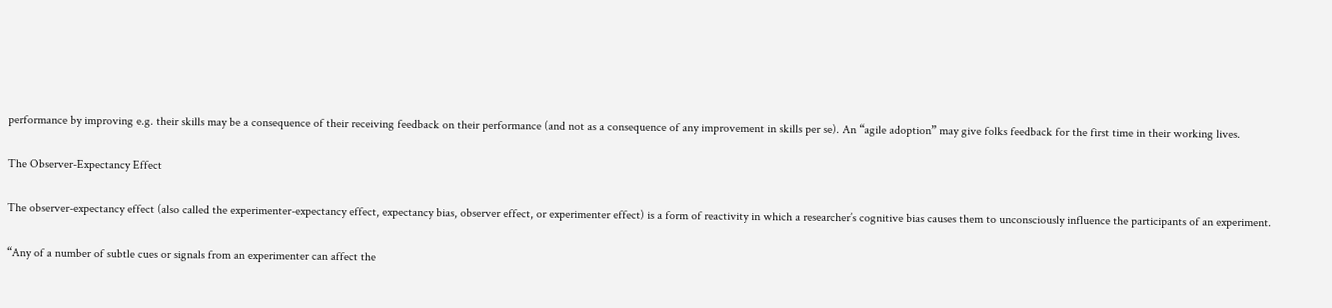performance by improving e.g. their skills may be a consequence of their receiving feedback on their performance (and not as a consequence of any improvement in skills per se). An “agile adoption” may give folks feedback for the first time in their working lives.

The Observer-Expectancy Effect

The observer-expectancy effect (also called the experimenter-expectancy effect, expectancy bias, observer effect, or experimenter effect) is a form of reactivity in which a researcher’s cognitive bias causes them to unconsciously influence the participants of an experiment.

“Any of a number of subtle cues or signals from an experimenter can affect the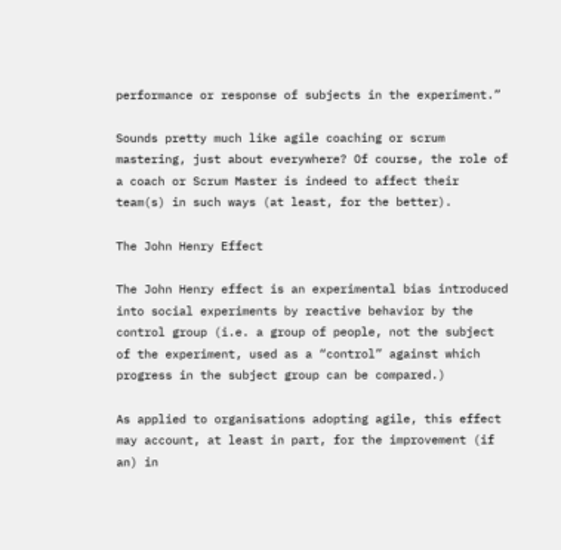performance or response of subjects in the experiment.”

Sounds pretty much like agile coaching or scrum mastering, just about everywhere? Of course, the role of a coach or Scrum Master is indeed to affect their team(s) in such ways (at least, for the better).

The John Henry Effect

The John Henry effect is an experimental bias introduced into social experiments by reactive behavior by the control group (i.e. a group of people, not the subject of the experiment, used as a “control” against which progress in the subject group can be compared.)

As applied to organisations adopting agile, this effect may account, at least in part, for the improvement (if an) in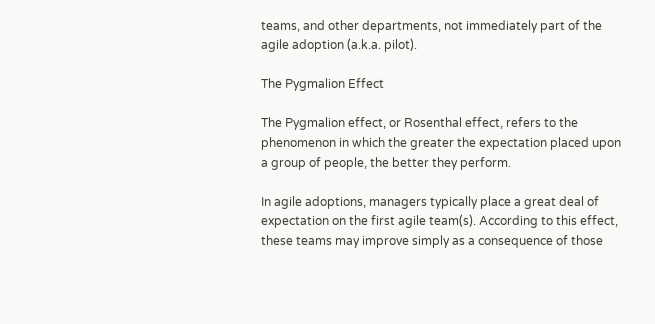teams, and other departments, not immediately part of the agile adoption (a.k.a. pilot).

The Pygmalion Effect

The Pygmalion effect, or Rosenthal effect, refers to the phenomenon in which the greater the expectation placed upon a group of people, the better they perform.

In agile adoptions, managers typically place a great deal of expectation on the first agile team(s). According to this effect, these teams may improve simply as a consequence of those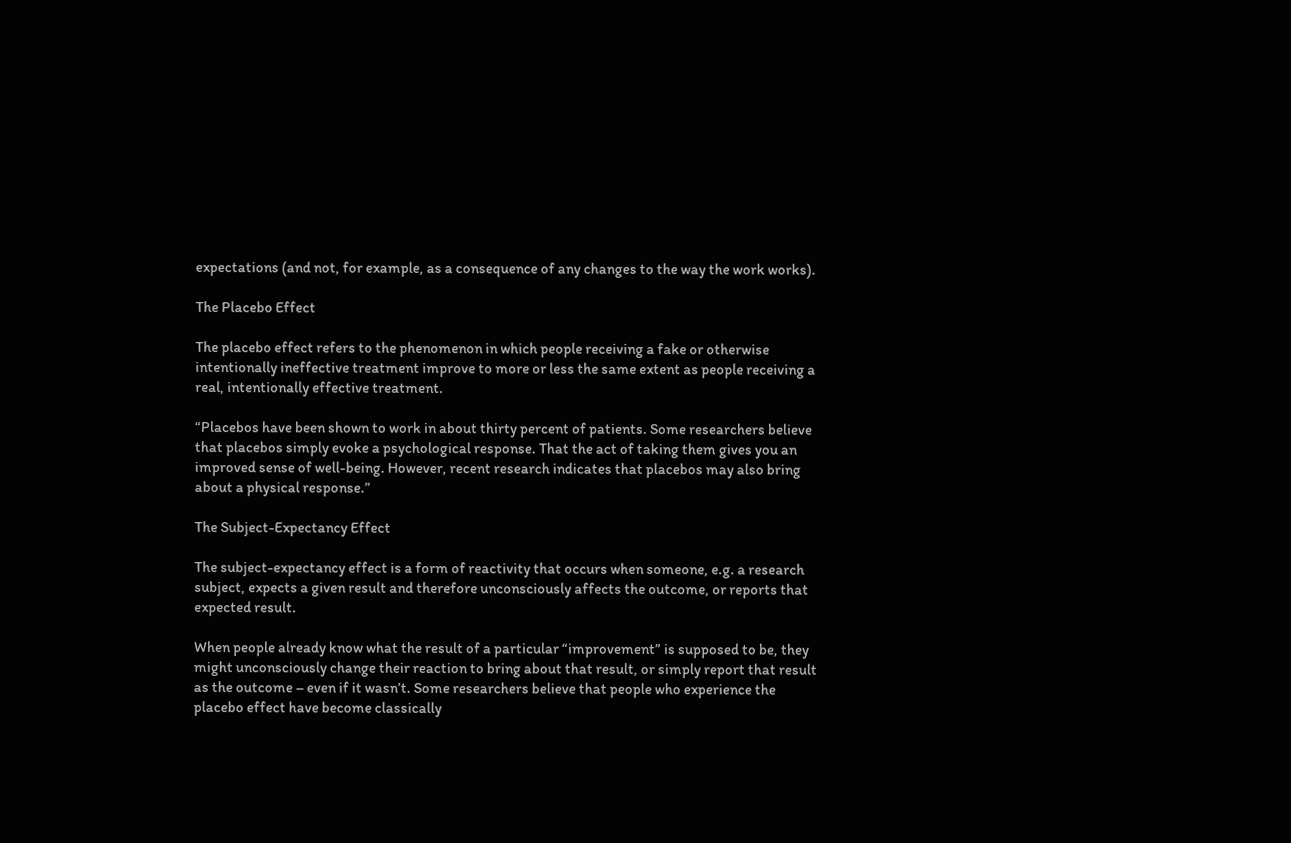expectations (and not, for example, as a consequence of any changes to the way the work works).

The Placebo Effect

The placebo effect refers to the phenomenon in which people receiving a fake or otherwise intentionally ineffective treatment improve to more or less the same extent as people receiving a real, intentionally effective treatment.

“Placebos have been shown to work in about thirty percent of patients. Some researchers believe that placebos simply evoke a psychological response. That the act of taking them gives you an improved sense of well-being. However, recent research indicates that placebos may also bring about a physical response.”

The Subject-Expectancy Effect

The subject-expectancy effect is a form of reactivity that occurs when someone, e.g. a research subject, expects a given result and therefore unconsciously affects the outcome, or reports that expected result.

When people already know what the result of a particular “improvement” is supposed to be, they might unconsciously change their reaction to bring about that result, or simply report that result as the outcome – even if it wasn’t. Some researchers believe that people who experience the placebo effect have become classically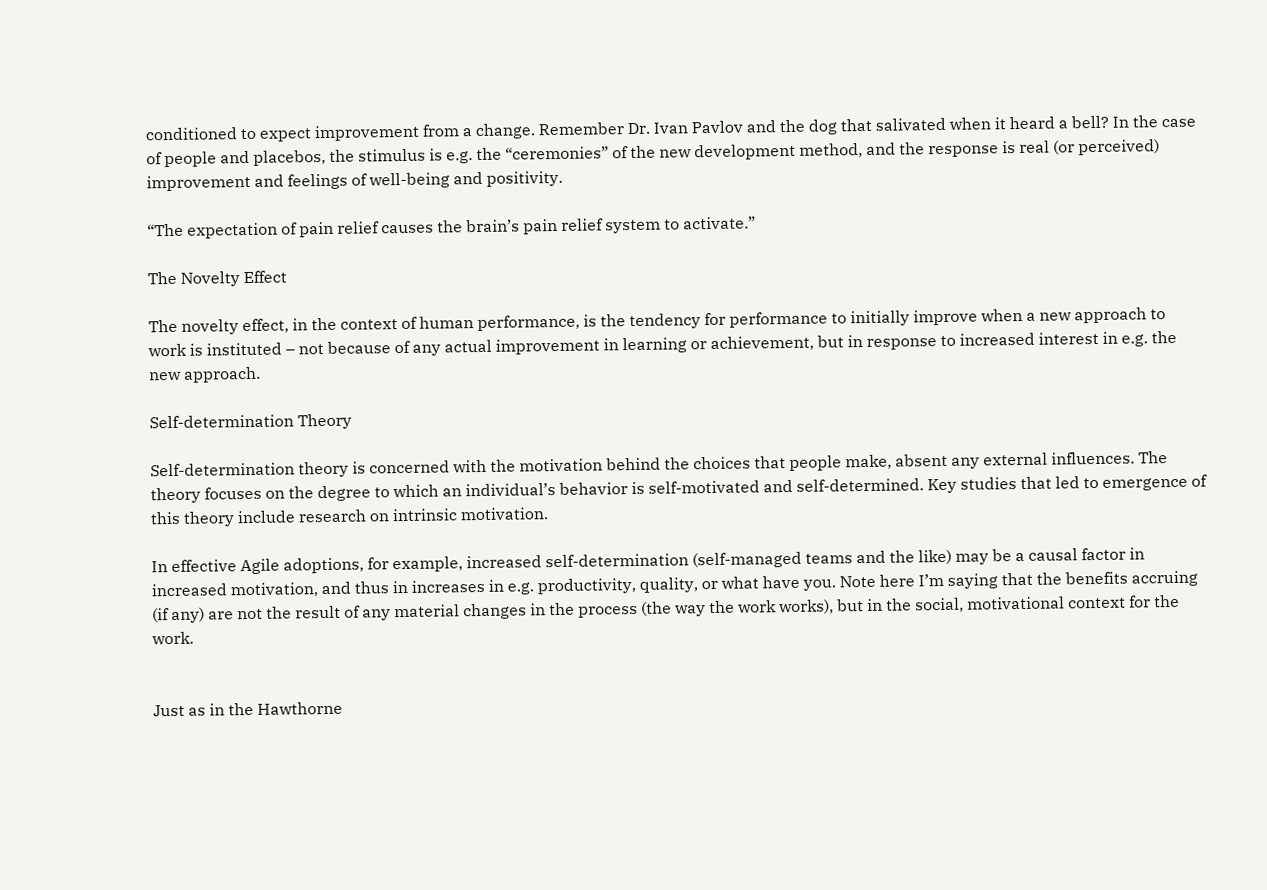conditioned to expect improvement from a change. Remember Dr. Ivan Pavlov and the dog that salivated when it heard a bell? In the case of people and placebos, the stimulus is e.g. the “ceremonies” of the new development method, and the response is real (or perceived) improvement and feelings of well-being and positivity.

“The expectation of pain relief causes the brain’s pain relief system to activate.”

The Novelty Effect

The novelty effect, in the context of human performance, is the tendency for performance to initially improve when a new approach to work is instituted – not because of any actual improvement in learning or achievement, but in response to increased interest in e.g. the new approach.

Self-determination Theory

Self-determination theory is concerned with the motivation behind the choices that people make, absent any external influences. The theory focuses on the degree to which an individual’s behavior is self-motivated and self-determined. Key studies that led to emergence of this theory include research on intrinsic motivation.

In effective Agile adoptions, for example, increased self-determination (self-managed teams and the like) may be a causal factor in increased motivation, and thus in increases in e.g. productivity, quality, or what have you. Note here I’m saying that the benefits accruing (if any) are not the result of any material changes in the process (the way the work works), but in the social, motivational context for the work.


Just as in the Hawthorne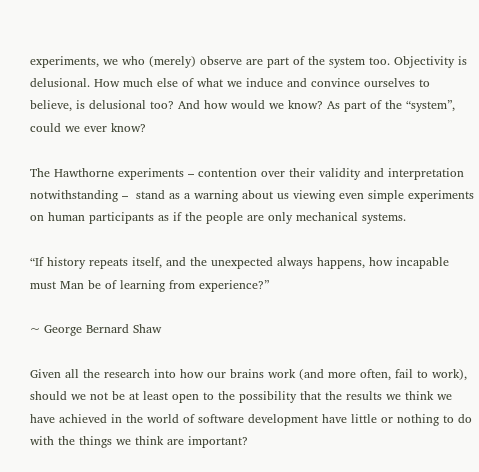experiments, we who (merely) observe are part of the system too. Objectivity is delusional. How much else of what we induce and convince ourselves to believe, is delusional too? And how would we know? As part of the “system”, could we ever know?

The Hawthorne experiments – contention over their validity and interpretation notwithstanding –  stand as a warning about us viewing even simple experiments on human participants as if the people are only mechanical systems.

“If history repeats itself, and the unexpected always happens, how incapable must Man be of learning from experience?”

~ George Bernard Shaw

Given all the research into how our brains work (and more often, fail to work), should we not be at least open to the possibility that the results we think we have achieved in the world of software development have little or nothing to do with the things we think are important?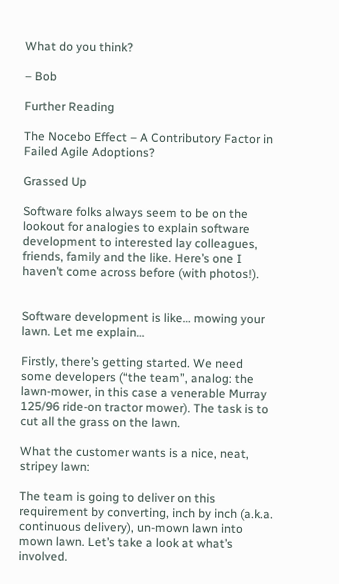What do you think?

– Bob

Further Reading

The Nocebo Effect – A Contributory Factor in Failed Agile Adoptions?

Grassed Up

Software folks always seem to be on the lookout for analogies to explain software development to interested lay colleagues, friends, family and the like. Here’s one I haven’t come across before (with photos!).


Software development is like… mowing your lawn. Let me explain…

Firstly, there’s getting started. We need some developers (“the team”, analog: the lawn-mower, in this case a venerable Murray 125/96 ride-on tractor mower). The task is to cut all the grass on the lawn.

What the customer wants is a nice, neat, stripey lawn:

The team is going to deliver on this requirement by converting, inch by inch (a.k.a. continuous delivery), un-mown lawn into mown lawn. Let’s take a look at what’s involved.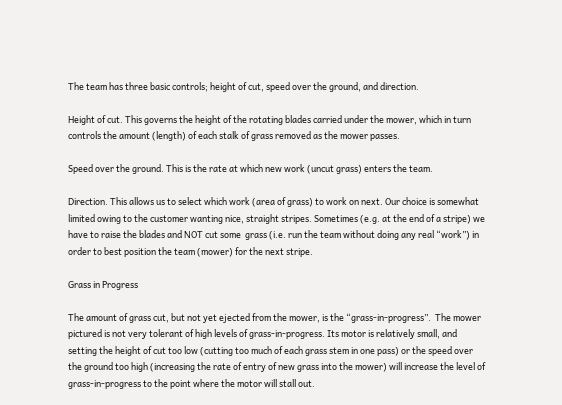The team has three basic controls; height of cut, speed over the ground, and direction.

Height of cut. This governs the height of the rotating blades carried under the mower, which in turn controls the amount (length) of each stalk of grass removed as the mower passes.

Speed over the ground. This is the rate at which new work (uncut grass) enters the team.

Direction. This allows us to select which work (area of grass) to work on next. Our choice is somewhat limited owing to the customer wanting nice, straight stripes. Sometimes (e.g. at the end of a stripe) we have to raise the blades and NOT cut some  grass (i.e. run the team without doing any real “work”) in order to best position the team (mower) for the next stripe.

Grass in Progress

The amount of grass cut, but not yet ejected from the mower, is the “grass-in-progress”.  The mower pictured is not very tolerant of high levels of grass-in-progress. Its motor is relatively small, and setting the height of cut too low (cutting too much of each grass stem in one pass) or the speed over the ground too high (increasing the rate of entry of new grass into the mower) will increase the level of grass-in-progress to the point where the motor will stall out.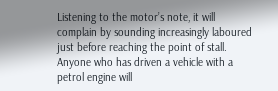Listening to the motor’s note, it will complain by sounding increasingly laboured just before reaching the point of stall. Anyone who has driven a vehicle with a petrol engine will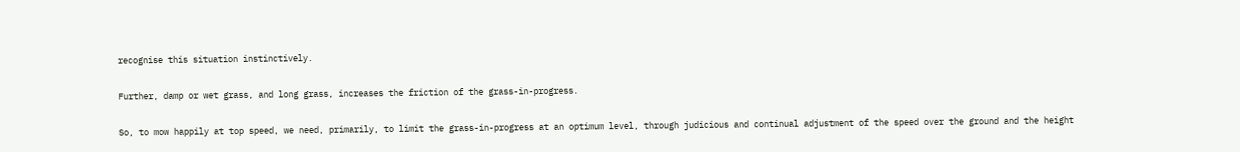recognise this situation instinctively.

Further, damp or wet grass, and long grass, increases the friction of the grass-in-progress.

So, to mow happily at top speed, we need, primarily, to limit the grass-in-progress at an optimum level, through judicious and continual adjustment of the speed over the ground and the height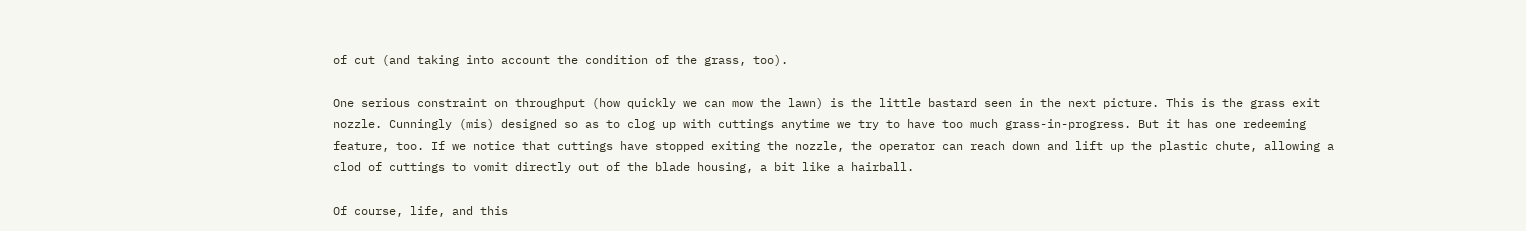of cut (and taking into account the condition of the grass, too).

One serious constraint on throughput (how quickly we can mow the lawn) is the little bastard seen in the next picture. This is the grass exit nozzle. Cunningly (mis) designed so as to clog up with cuttings anytime we try to have too much grass-in-progress. But it has one redeeming feature, too. If we notice that cuttings have stopped exiting the nozzle, the operator can reach down and lift up the plastic chute, allowing a clod of cuttings to vomit directly out of the blade housing, a bit like a hairball.

Of course, life, and this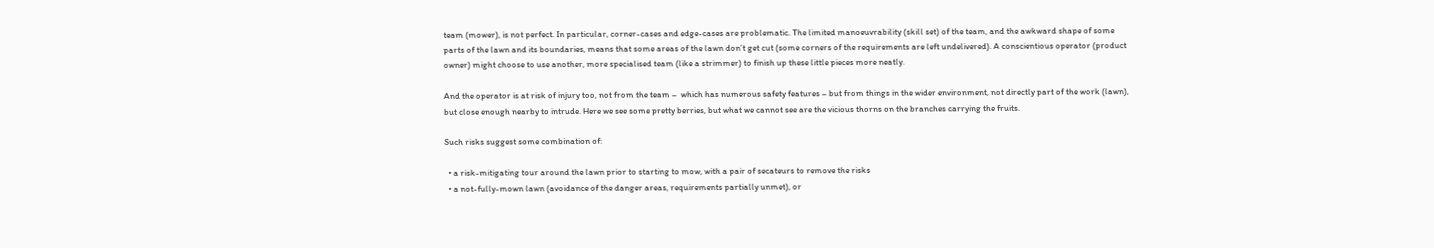team (mower), is not perfect. In particular, corner-cases and edge-cases are problematic. The limited manoeuvrability (skill set) of the team, and the awkward shape of some parts of the lawn and its boundaries, means that some areas of the lawn don’t get cut (some corners of the requirements are left undelivered). A conscientious operator (product owner) might choose to use another, more specialised team (like a strimmer) to finish up these little pieces more neatly.

And the operator is at risk of injury too, not from the team –  which has numerous safety features – but from things in the wider environment, not directly part of the work (lawn), but close enough nearby to intrude. Here we see some pretty berries, but what we cannot see are the vicious thorns on the branches carrying the fruits.

Such risks suggest some combination of:

  • a risk-mitigating tour around the lawn prior to starting to mow, with a pair of secateurs to remove the risks
  • a not-fully-mown lawn (avoidance of the danger areas, requirements partially unmet), or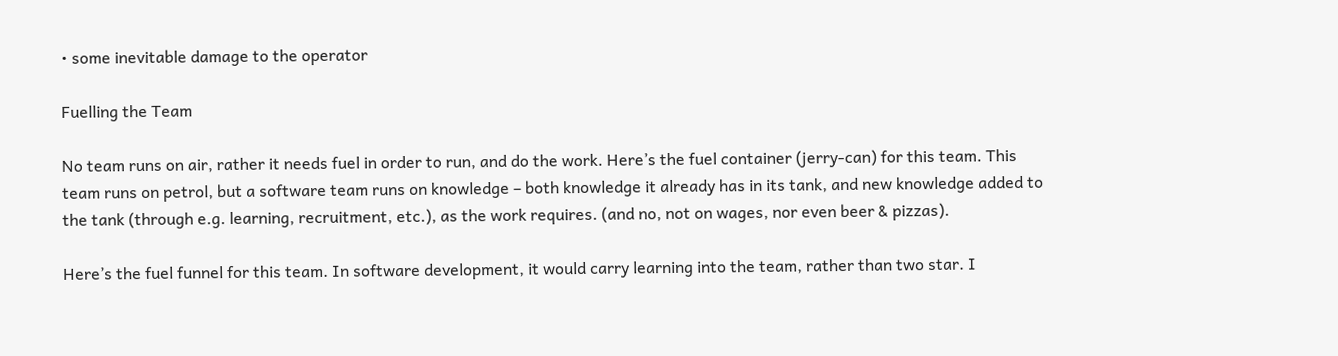• some inevitable damage to the operator

Fuelling the Team

No team runs on air, rather it needs fuel in order to run, and do the work. Here’s the fuel container (jerry-can) for this team. This team runs on petrol, but a software team runs on knowledge – both knowledge it already has in its tank, and new knowledge added to the tank (through e.g. learning, recruitment, etc.), as the work requires. (and no, not on wages, nor even beer & pizzas).

Here’s the fuel funnel for this team. In software development, it would carry learning into the team, rather than two star. I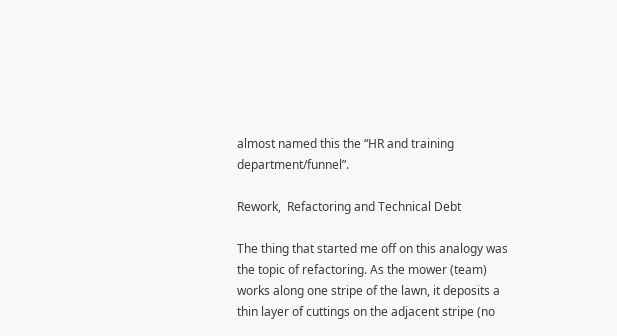almost named this the “HR and training department/funnel”.

Rework,  Refactoring and Technical Debt

The thing that started me off on this analogy was the topic of refactoring. As the mower (team) works along one stripe of the lawn, it deposits a thin layer of cuttings on the adjacent stripe (no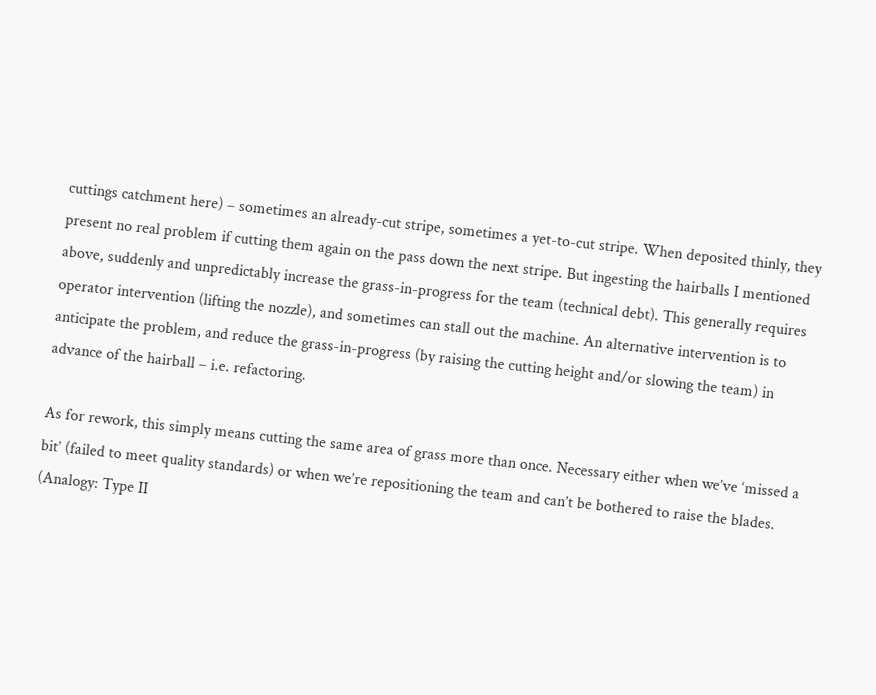cuttings catchment here) – sometimes an already-cut stripe, sometimes a yet-to-cut stripe. When deposited thinly, they present no real problem if cutting them again on the pass down the next stripe. But ingesting the hairballs I mentioned above, suddenly and unpredictably increase the grass-in-progress for the team (technical debt). This generally requires operator intervention (lifting the nozzle), and sometimes can stall out the machine. An alternative intervention is to anticipate the problem, and reduce the grass-in-progress (by raising the cutting height and/or slowing the team) in advance of the hairball – i.e. refactoring.

As for rework, this simply means cutting the same area of grass more than once. Necessary either when we’ve ‘missed a bit’ (failed to meet quality standards) or when we’re repositioning the team and can’t be bothered to raise the blades. (Analogy: Type II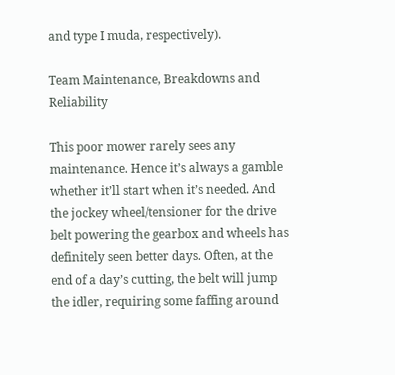and type I muda, respectively).

Team Maintenance, Breakdowns and Reliability

This poor mower rarely sees any maintenance. Hence it’s always a gamble whether it’ll start when it’s needed. And the jockey wheel/tensioner for the drive belt powering the gearbox and wheels has definitely seen better days. Often, at the end of a day’s cutting, the belt will jump the idler, requiring some faffing around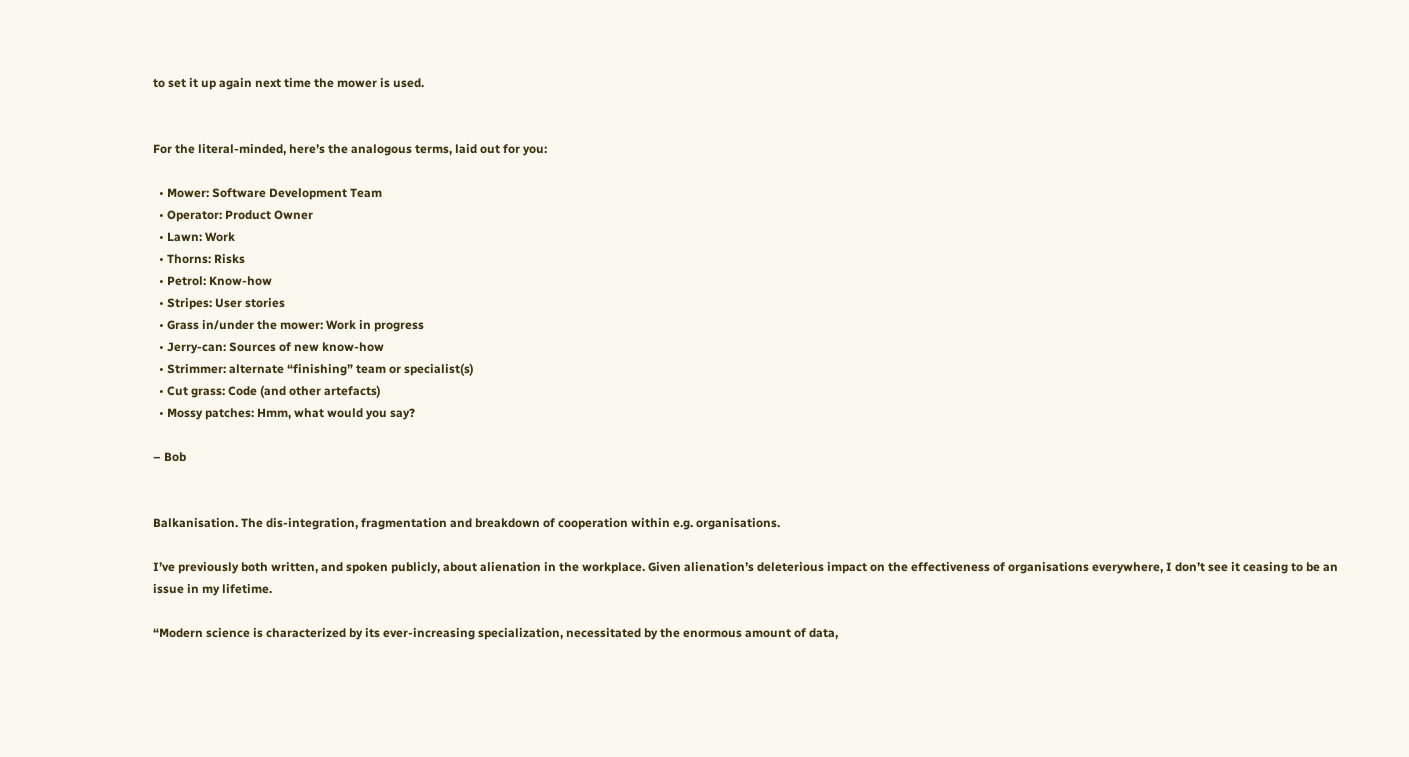to set it up again next time the mower is used.


For the literal-minded, here’s the analogous terms, laid out for you:

  • Mower: Software Development Team
  • Operator: Product Owner
  • Lawn: Work
  • Thorns: Risks
  • Petrol: Know-how
  • Stripes: User stories
  • Grass in/under the mower: Work in progress
  • Jerry-can: Sources of new know-how
  • Strimmer: alternate “finishing” team or specialist(s)
  • Cut grass: Code (and other artefacts)
  • Mossy patches: Hmm, what would you say?

– Bob


Balkanisation. The dis-integration, fragmentation and breakdown of cooperation within e.g. organisations.

I’ve previously both written, and spoken publicly, about alienation in the workplace. Given alienation’s deleterious impact on the effectiveness of organisations everywhere, I don’t see it ceasing to be an issue in my lifetime.

“Modern science is characterized by its ever-increasing specialization, necessitated by the enormous amount of data,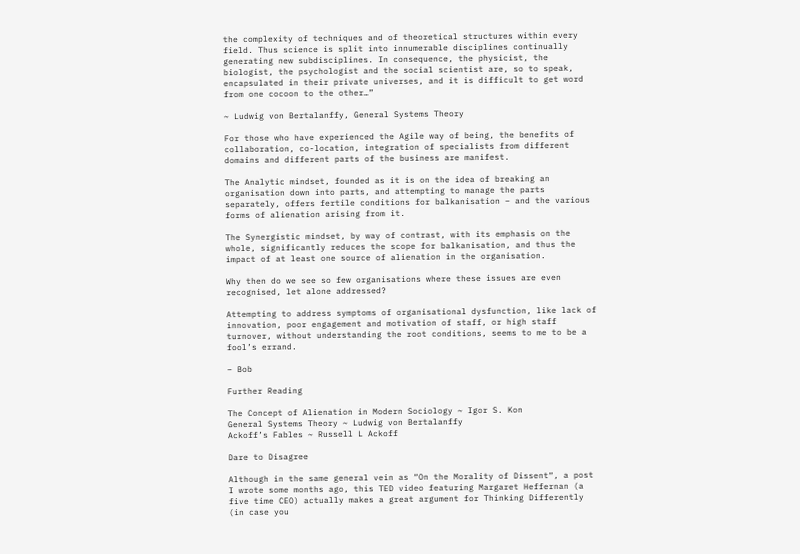the complexity of techniques and of theoretical structures within every field. Thus science is split into innumerable disciplines continually generating new subdisciplines. In consequence, the physicist, the biologist, the psychologist and the social scientist are, so to speak, encapsulated in their private universes, and it is difficult to get word from one cocoon to the other…”

~ Ludwig von Bertalanffy, General Systems Theory

For those who have experienced the Agile way of being, the benefits of collaboration, co-location, integration of specialists from different domains and different parts of the business are manifest.

The Analytic mindset, founded as it is on the idea of breaking an organisation down into parts, and attempting to manage the parts separately, offers fertile conditions for balkanisation – and the various forms of alienation arising from it.

The Synergistic mindset, by way of contrast, with its emphasis on the whole, significantly reduces the scope for balkanisation, and thus the impact of at least one source of alienation in the organisation.

Why then do we see so few organisations where these issues are even recognised, let alone addressed?

Attempting to address symptoms of organisational dysfunction, like lack of innovation, poor engagement and motivation of staff, or high staff turnover, without understanding the root conditions, seems to me to be a fool’s errand.

– Bob

Further Reading

The Concept of Alienation in Modern Sociology ~ Igor S. Kon
General Systems Theory ~ Ludwig von Bertalanffy
Ackoff’s Fables ~ Russell L Ackoff

Dare to Disagree

Although in the same general vein as “On the Morality of Dissent“, a post I wrote some months ago, this TED video featuring Margaret Heffernan (a five time CEO) actually makes a great argument for Thinking Differently (in case you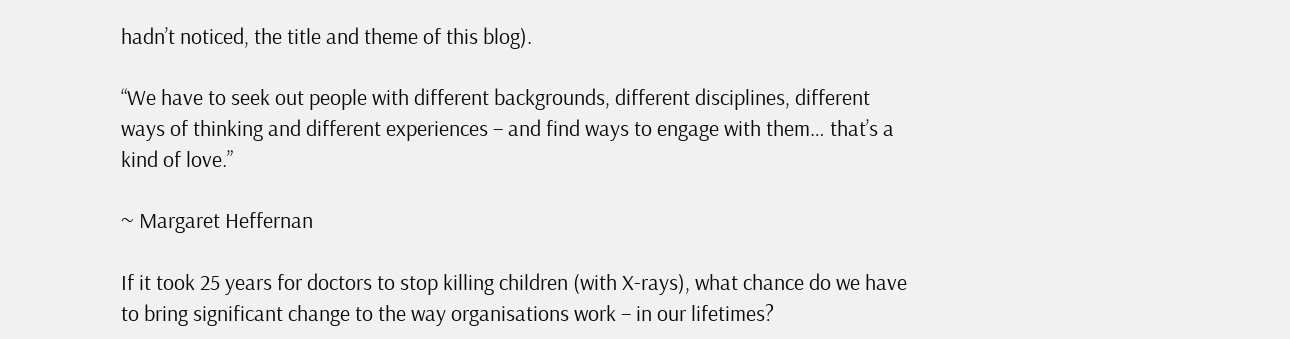hadn’t noticed, the title and theme of this blog).

“We have to seek out people with different backgrounds, different disciplines, different ways of thinking and different experiences – and find ways to engage with them… that’s a kind of love.”

~ Margaret Heffernan

If it took 25 years for doctors to stop killing children (with X-rays), what chance do we have to bring significant change to the way organisations work – in our lifetimes?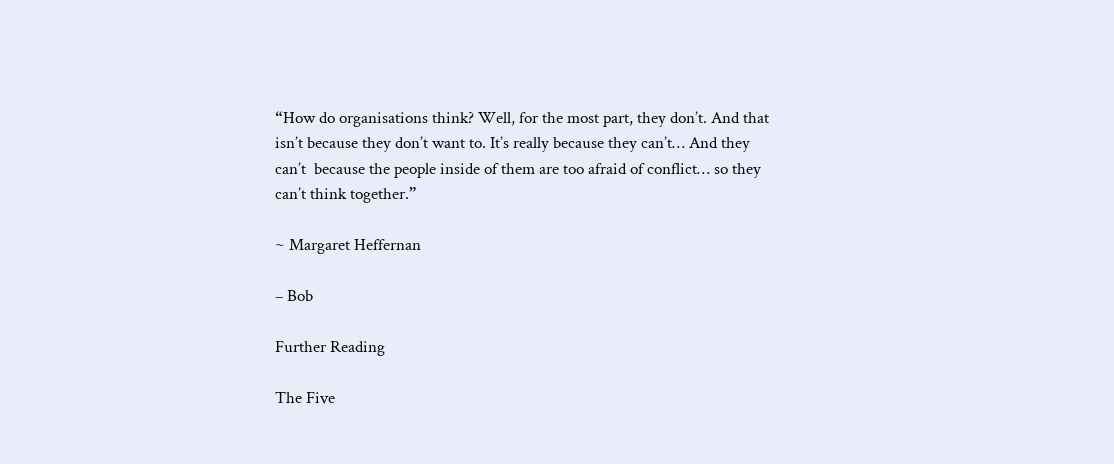“How do organisations think? Well, for the most part, they don’t. And that isn’t because they don’t want to. It’s really because they can’t… And they can’t  because the people inside of them are too afraid of conflict… so they can’t think together.”

~ Margaret Heffernan

– Bob

Further Reading

The Five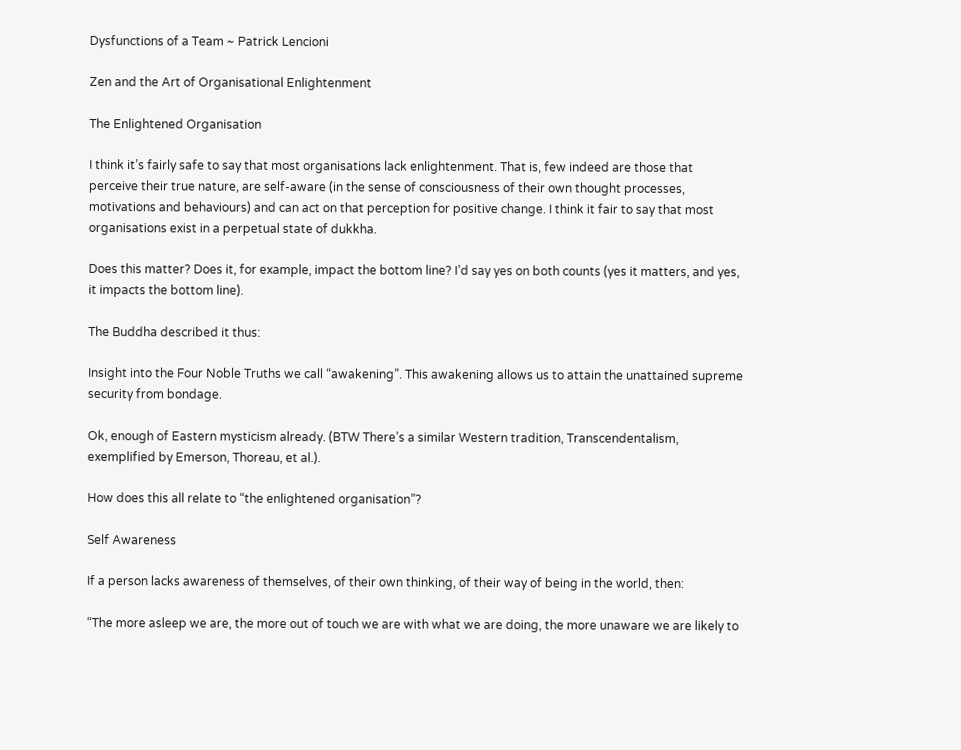Dysfunctions of a Team ~ Patrick Lencioni

Zen and the Art of Organisational Enlightenment

The Enlightened Organisation

I think it’s fairly safe to say that most organisations lack enlightenment. That is, few indeed are those that perceive their true nature, are self-aware (in the sense of consciousness of their own thought processes, motivations and behaviours) and can act on that perception for positive change. I think it fair to say that most organisations exist in a perpetual state of dukkha.

Does this matter? Does it, for example, impact the bottom line? I’d say yes on both counts (yes it matters, and yes, it impacts the bottom line).

The Buddha described it thus:

Insight into the Four Noble Truths we call “awakening”. This awakening allows us to attain the unattained supreme security from bondage.

Ok, enough of Eastern mysticism already. (BTW There’s a similar Western tradition, Transcendentalism, exemplified by Emerson, Thoreau, et al.).

How does this all relate to “the enlightened organisation”?

Self Awareness

If a person lacks awareness of themselves, of their own thinking, of their way of being in the world, then:

“The more asleep we are, the more out of touch we are with what we are doing, the more unaware we are likely to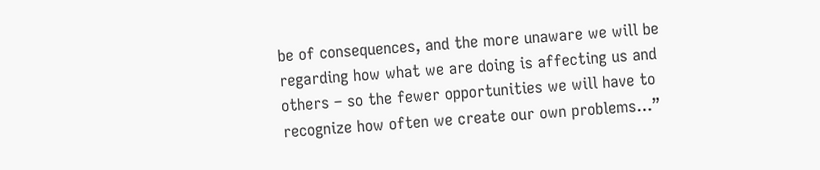be of consequences, and the more unaware we will be regarding how what we are doing is affecting us and others – so the fewer opportunities we will have to recognize how often we create our own problems…”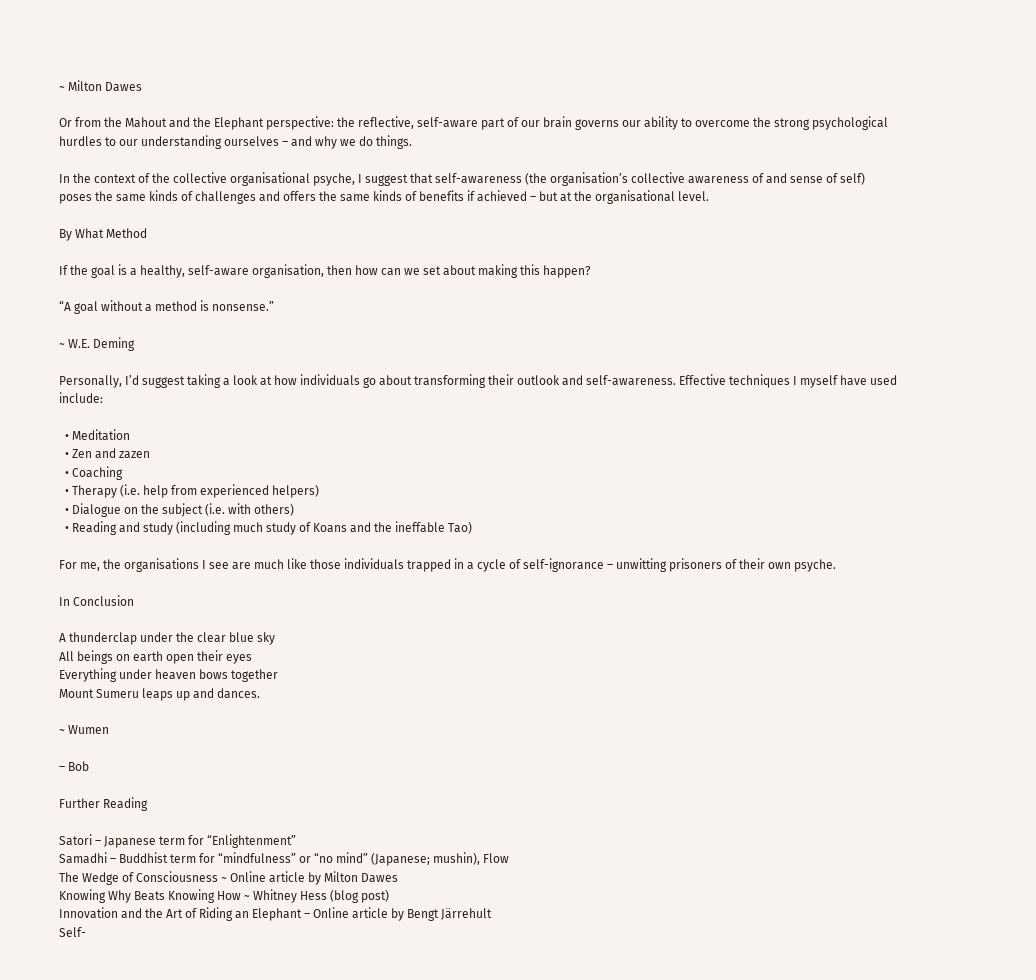~ Milton Dawes

Or from the Mahout and the Elephant perspective: the reflective, self-aware part of our brain governs our ability to overcome the strong psychological hurdles to our understanding ourselves – and why we do things.

In the context of the collective organisational psyche, I suggest that self-awareness (the organisation’s collective awareness of and sense of self) poses the same kinds of challenges and offers the same kinds of benefits if achieved – but at the organisational level.

By What Method

If the goal is a healthy, self-aware organisation, then how can we set about making this happen?

“A goal without a method is nonsense.”

~ W.E. Deming

Personally, I’d suggest taking a look at how individuals go about transforming their outlook and self-awareness. Effective techniques I myself have used include:

  • Meditation
  • Zen and zazen
  • Coaching
  • Therapy (i.e. help from experienced helpers)
  • Dialogue on the subject (i.e. with others)
  • Reading and study (including much study of Koans and the ineffable Tao)

For me, the organisations I see are much like those individuals trapped in a cycle of self-ignorance – unwitting prisoners of their own psyche.

In Conclusion

A thunderclap under the clear blue sky
All beings on earth open their eyes
Everything under heaven bows together
Mount Sumeru leaps up and dances.

~ Wumen

– Bob

Further Reading

Satori – Japanese term for “Enlightenment”
Samadhi – Buddhist term for “mindfulness” or “no mind” (Japanese; mushin), Flow
The Wedge of Consciousness ~ Online article by Milton Dawes
Knowing Why Beats Knowing How ~ Whitney Hess (blog post)
Innovation and the Art of Riding an Elephant – Online article by Bengt Järrehult
Self-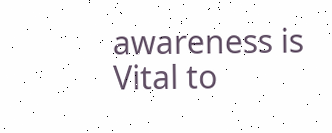awareness is Vital to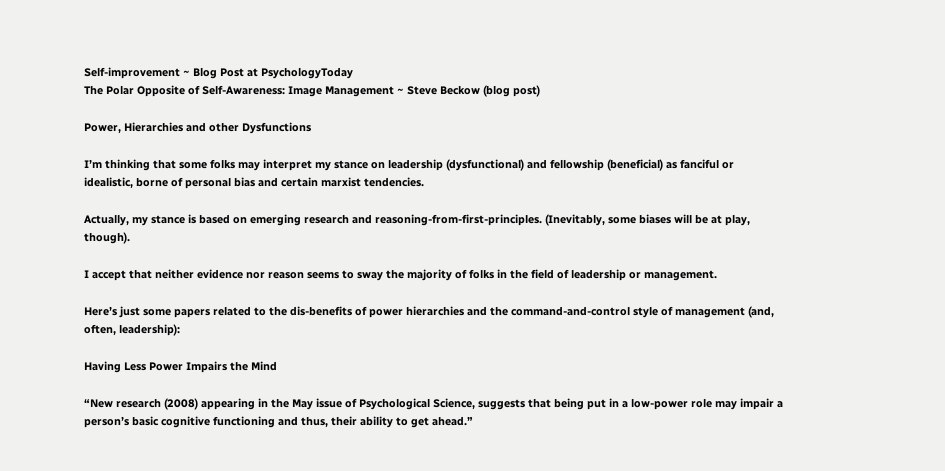Self-improvement ~ Blog Post at PsychologyToday
The Polar Opposite of Self-Awareness: Image Management ~ Steve Beckow (blog post)

Power, Hierarchies and other Dysfunctions

I’m thinking that some folks may interpret my stance on leadership (dysfunctional) and fellowship (beneficial) as fanciful or idealistic, borne of personal bias and certain marxist tendencies.

Actually, my stance is based on emerging research and reasoning-from-first-principles. (Inevitably, some biases will be at play, though).

I accept that neither evidence nor reason seems to sway the majority of folks in the field of leadership or management.

Here’s just some papers related to the dis-benefits of power hierarchies and the command-and-control style of management (and, often, leadership):

Having Less Power Impairs the Mind

“New research (2008) appearing in the May issue of Psychological Science, suggests that being put in a low-power role may impair a person’s basic cognitive functioning and thus, their ability to get ahead.”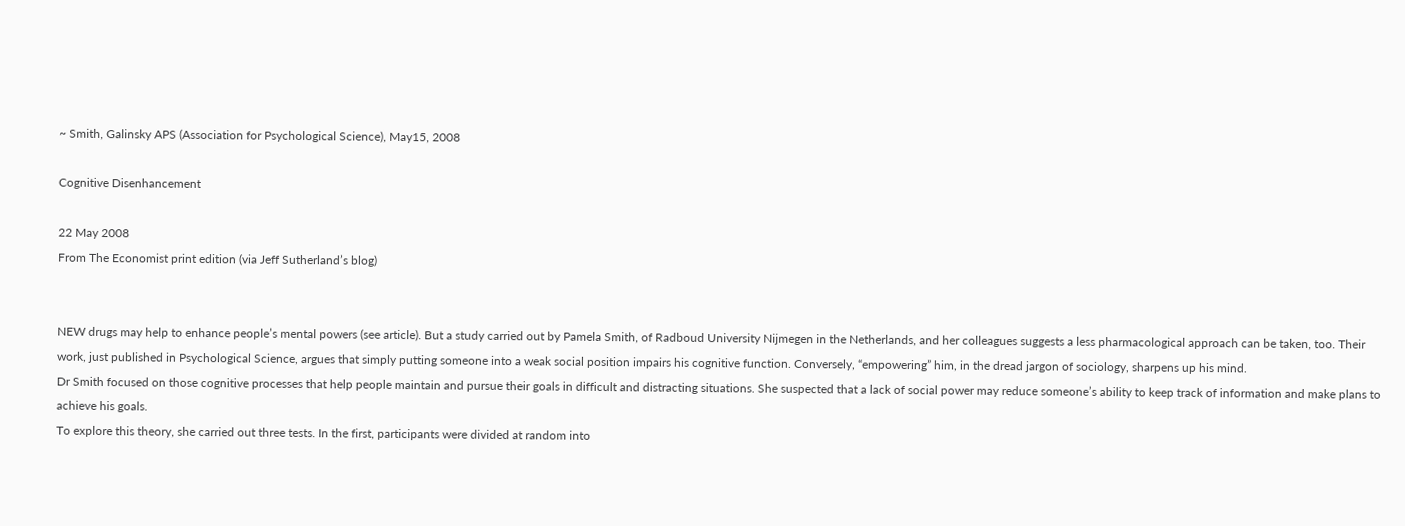~ Smith, Galinsky APS (Association for Psychological Science), May15, 2008

Cognitive Disenhancement

22 May 2008
From The Economist print edition (via Jeff Sutherland’s blog)


NEW drugs may help to enhance people’s mental powers (see article). But a study carried out by Pamela Smith, of Radboud University Nijmegen in the Netherlands, and her colleagues suggests a less pharmacological approach can be taken, too. Their work, just published in Psychological Science, argues that simply putting someone into a weak social position impairs his cognitive function. Conversely, “empowering” him, in the dread jargon of sociology, sharpens up his mind.
Dr Smith focused on those cognitive processes that help people maintain and pursue their goals in difficult and distracting situations. She suspected that a lack of social power may reduce someone’s ability to keep track of information and make plans to achieve his goals.
To explore this theory, she carried out three tests. In the first, participants were divided at random into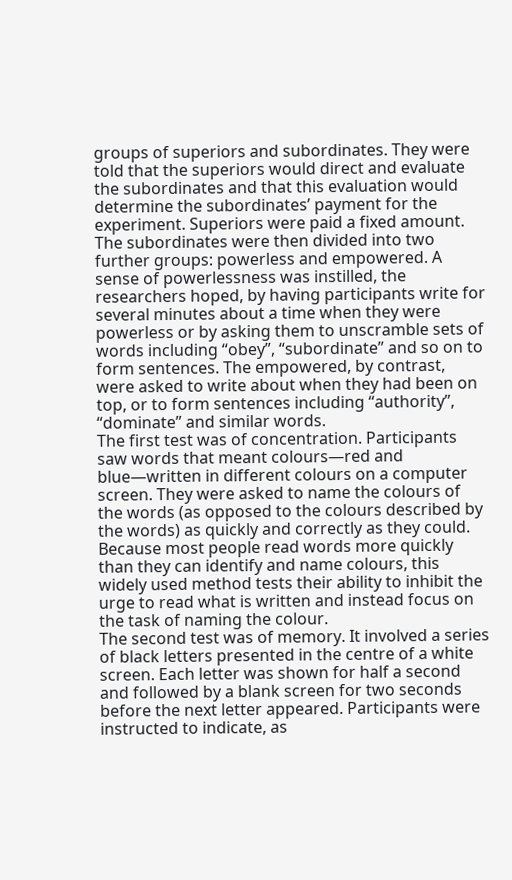groups of superiors and subordinates. They were told that the superiors would direct and evaluate the subordinates and that this evaluation would determine the subordinates’ payment for the experiment. Superiors were paid a fixed amount. The subordinates were then divided into two further groups: powerless and empowered. A sense of powerlessness was instilled, the researchers hoped, by having participants write for several minutes about a time when they were powerless or by asking them to unscramble sets of words including “obey”, “subordinate” and so on to form sentences. The empowered, by contrast, were asked to write about when they had been on top, or to form sentences including “authority”, “dominate” and similar words.
The first test was of concentration. Participants saw words that meant colours—red and blue—written in different colours on a computer screen. They were asked to name the colours of the words (as opposed to the colours described by the words) as quickly and correctly as they could. Because most people read words more quickly than they can identify and name colours, this widely used method tests their ability to inhibit the urge to read what is written and instead focus on the task of naming the colour.
The second test was of memory. It involved a series of black letters presented in the centre of a white screen. Each letter was shown for half a second and followed by a blank screen for two seconds before the next letter appeared. Participants were instructed to indicate, as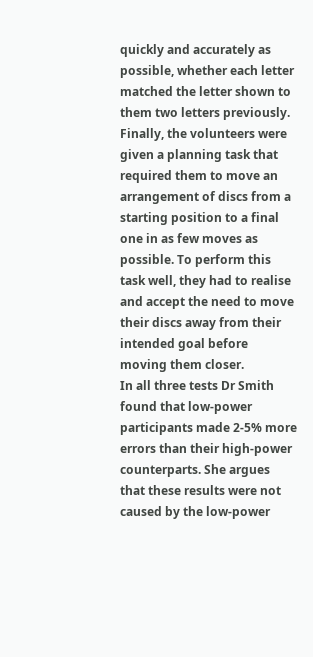quickly and accurately as possible, whether each letter matched the letter shown to them two letters previously.
Finally, the volunteers were given a planning task that required them to move an arrangement of discs from a starting position to a final one in as few moves as possible. To perform this task well, they had to realise and accept the need to move their discs away from their intended goal before moving them closer.
In all three tests Dr Smith found that low-power participants made 2-5% more errors than their high-power counterparts. She argues that these results were not caused by the low-power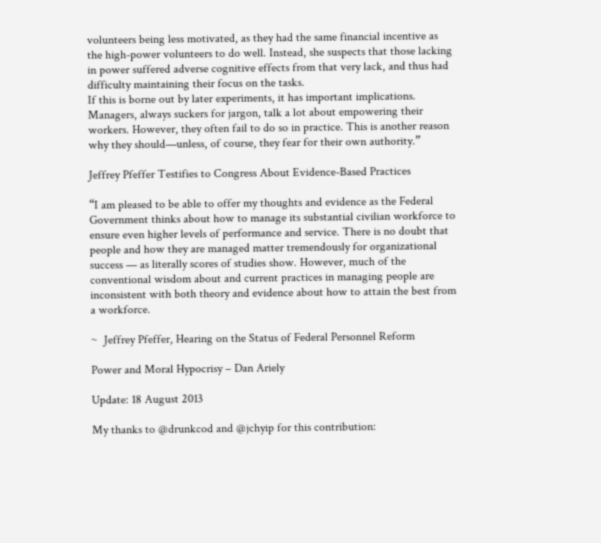volunteers being less motivated, as they had the same financial incentive as the high-power volunteers to do well. Instead, she suspects that those lacking in power suffered adverse cognitive effects from that very lack, and thus had difficulty maintaining their focus on the tasks.
If this is borne out by later experiments, it has important implications. Managers, always suckers for jargon, talk a lot about empowering their workers. However, they often fail to do so in practice. This is another reason why they should—unless, of course, they fear for their own authority.”

Jeffrey Pfeffer Testifies to Congress About Evidence-Based Practices

“I am pleased to be able to offer my thoughts and evidence as the Federal Government thinks about how to manage its substantial civilian workforce to ensure even higher levels of performance and service. There is no doubt that people and how they are managed matter tremendously for organizational success — as literally scores of studies show. However, much of the conventional wisdom about and current practices in managing people are inconsistent with both theory and evidence about how to attain the best from a workforce.

~  Jeffrey Pfeffer, Hearing on the Status of Federal Personnel Reform

Power and Moral Hypocrisy – Dan Ariely

Update: 18 August 2013

My thanks to @drunkcod and @jchyip for this contribution: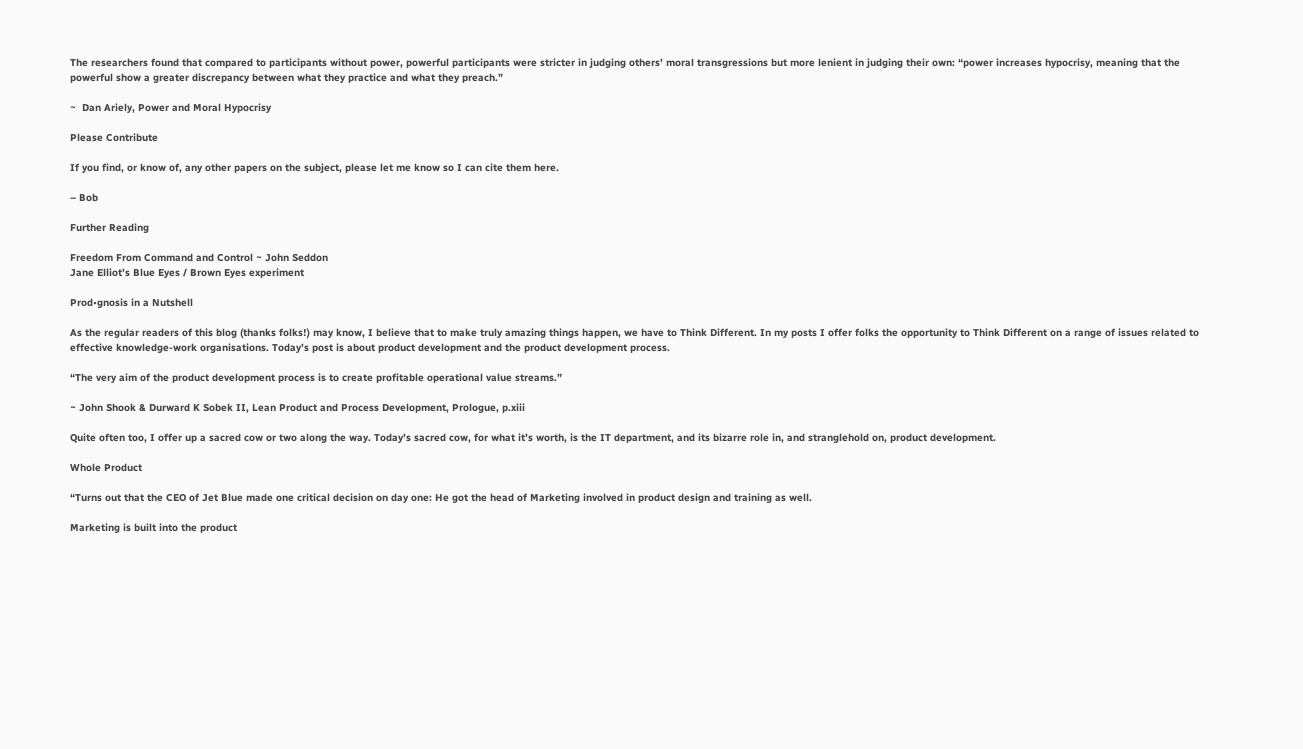The researchers found that compared to participants without power, powerful participants were stricter in judging others’ moral transgressions but more lenient in judging their own: “power increases hypocrisy, meaning that the powerful show a greater discrepancy between what they practice and what they preach.”

~  Dan Ariely, Power and Moral Hypocrisy

Please Contribute

If you find, or know of, any other papers on the subject, please let me know so I can cite them here.

– Bob

Further Reading

Freedom From Command and Control ~ John Seddon
Jane Elliot’s Blue Eyes / Brown Eyes experiment

Prod•gnosis in a Nutshell

As the regular readers of this blog (thanks folks!) may know, I believe that to make truly amazing things happen, we have to Think Different. In my posts I offer folks the opportunity to Think Different on a range of issues related to effective knowledge-work organisations. Today’s post is about product development and the product development process.

“The very aim of the product development process is to create profitable operational value streams.”

~ John Shook & Durward K Sobek II, Lean Product and Process Development, Prologue, p.xiii

Quite often too, I offer up a sacred cow or two along the way. Today’s sacred cow, for what it’s worth, is the IT department, and its bizarre role in, and stranglehold on, product development.

Whole Product

“Turns out that the CEO of Jet Blue made one critical decision on day one: He got the head of Marketing involved in product design and training as well.

Marketing is built into the product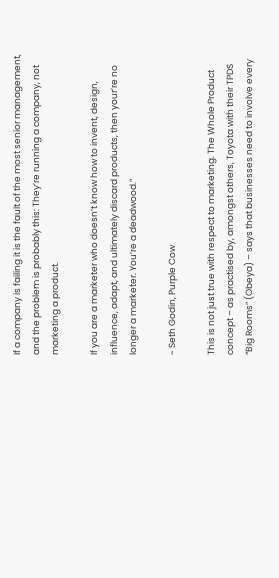If a company is failing it is the fault of the most senior management, and the problem is probably this: They’re running a company, not marketing a product.

If you are a marketer who doesn’t know how to invent, design, influence, adapt, and ultimately discard products, then your’re no longer a marketer. You’re a deadwood.”

~ Seth Godin, Purple Cow

This is not just true with respect to marketing. The Whole Product concept – as practised by, amongst others, Toyota with their TPDS “Big Rooms” (Obeya) – says that businesses need to involve every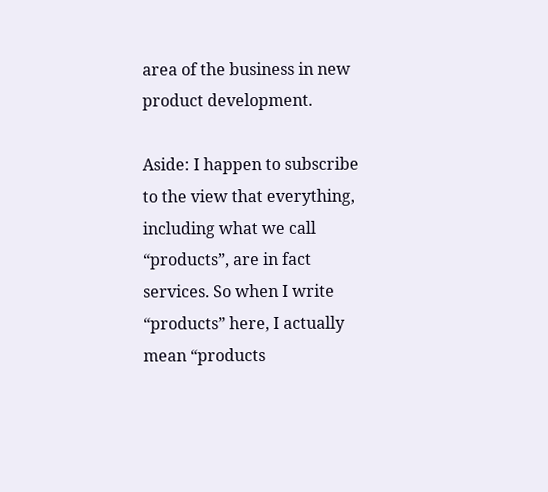area of the business in new product development.

Aside: I happen to subscribe to the view that everything, including what we call “products”, are in fact services. So when I write “products” here, I actually mean “products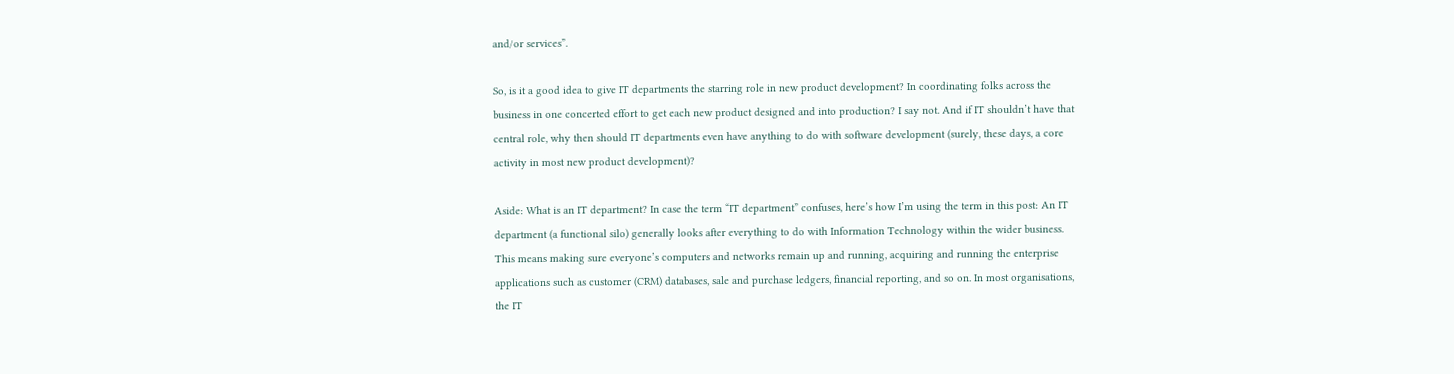and/or services”.

So, is it a good idea to give IT departments the starring role in new product development? In coordinating folks across the business in one concerted effort to get each new product designed and into production? I say not. And if IT shouldn’t have that central role, why then should IT departments even have anything to do with software development (surely, these days, a core activity in most new product development)?

Aside: What is an IT department? In case the term “IT department” confuses, here’s how I’m using the term in this post: An IT department (a functional silo) generally looks after everything to do with Information Technology within the wider business. This means making sure everyone’s computers and networks remain up and running, acquiring and running the enterprise applications such as customer (CRM) databases, sale and purchase ledgers, financial reporting, and so on. In most organisations, the IT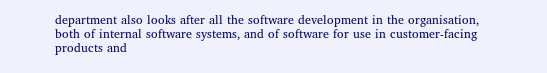department also looks after all the software development in the organisation, both of internal software systems, and of software for use in customer-facing products and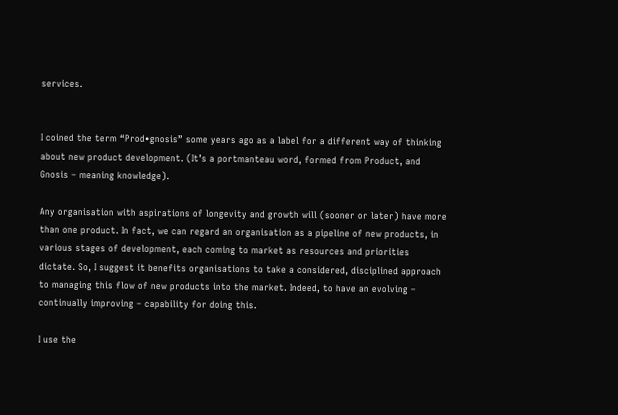services.


I coined the term “Prod•gnosis” some years ago as a label for a different way of thinking about new product development. (It’s a portmanteau word, formed from Product, and Gnosis – meaning knowledge).

Any organisation with aspirations of longevity and growth will (sooner or later) have more than one product. In fact, we can regard an organisation as a pipeline of new products, in various stages of development, each coming to market as resources and priorities dictate. So, I suggest it benefits organisations to take a considered, disciplined approach to managing this flow of new products into the market. Indeed, to have an evolving – continually improving – capability for doing this.

I use the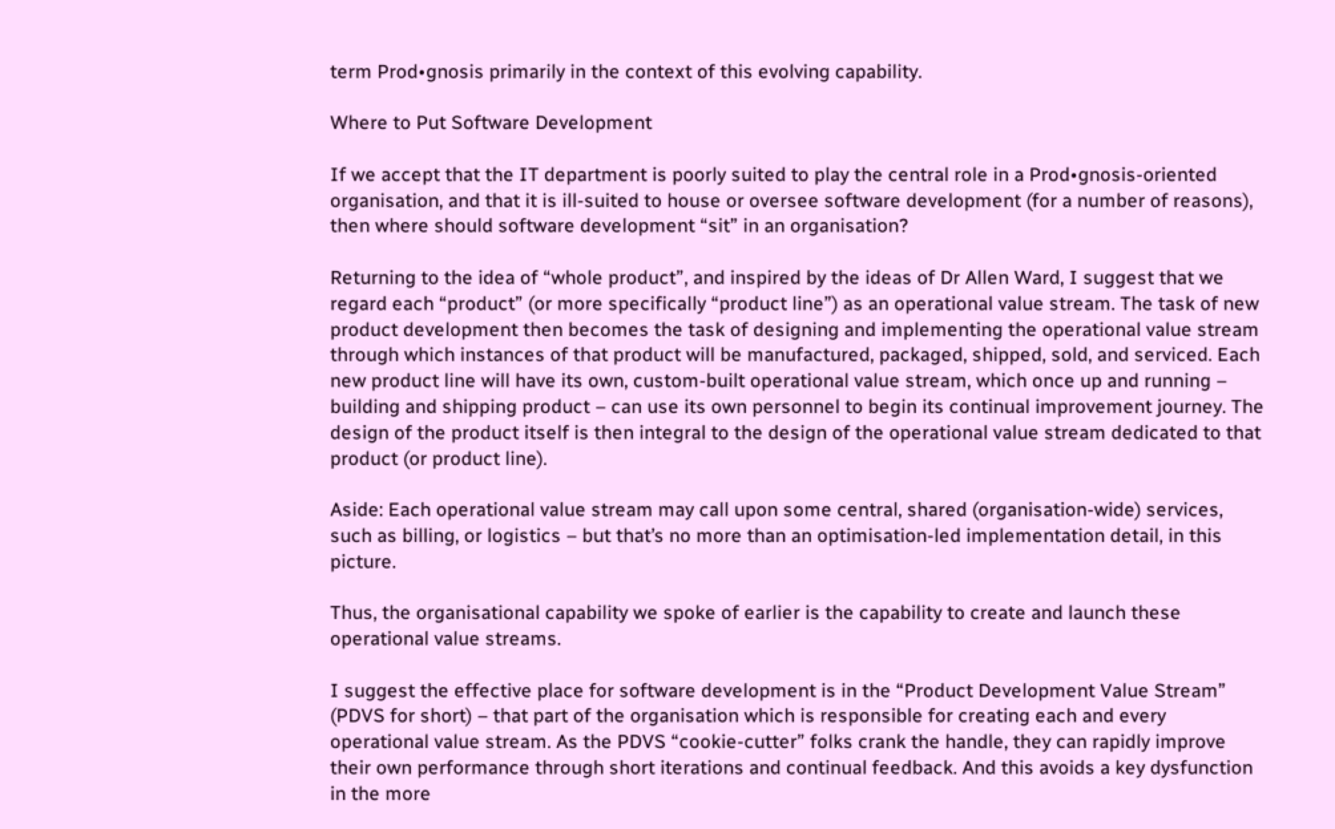term Prod•gnosis primarily in the context of this evolving capability.

Where to Put Software Development

If we accept that the IT department is poorly suited to play the central role in a Prod•gnosis-oriented organisation, and that it is ill-suited to house or oversee software development (for a number of reasons), then where should software development “sit” in an organisation?

Returning to the idea of “whole product”, and inspired by the ideas of Dr Allen Ward, I suggest that we regard each “product” (or more specifically “product line”) as an operational value stream. The task of new product development then becomes the task of designing and implementing the operational value stream through which instances of that product will be manufactured, packaged, shipped, sold, and serviced. Each new product line will have its own, custom-built operational value stream, which once up and running – building and shipping product – can use its own personnel to begin its continual improvement journey. The design of the product itself is then integral to the design of the operational value stream dedicated to that product (or product line).

Aside: Each operational value stream may call upon some central, shared (organisation-wide) services, such as billing, or logistics – but that’s no more than an optimisation-led implementation detail, in this picture.

Thus, the organisational capability we spoke of earlier is the capability to create and launch these operational value streams.

I suggest the effective place for software development is in the “Product Development Value Stream” (PDVS for short) – that part of the organisation which is responsible for creating each and every operational value stream. As the PDVS “cookie-cutter” folks crank the handle, they can rapidly improve their own performance through short iterations and continual feedback. And this avoids a key dysfunction in the more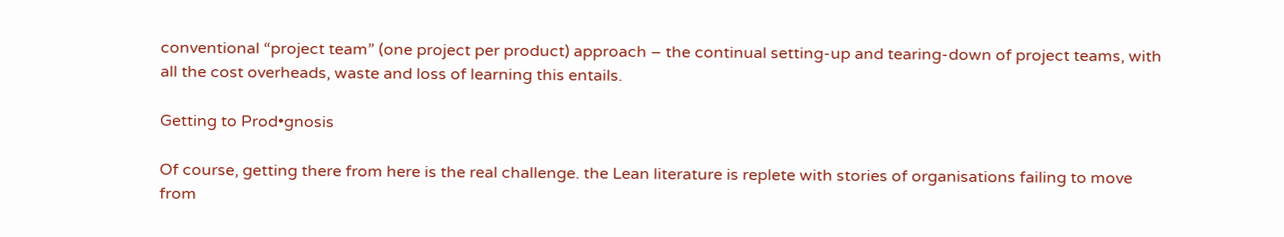conventional “project team” (one project per product) approach – the continual setting-up and tearing-down of project teams, with all the cost overheads, waste and loss of learning this entails.

Getting to Prod•gnosis

Of course, getting there from here is the real challenge. the Lean literature is replete with stories of organisations failing to move from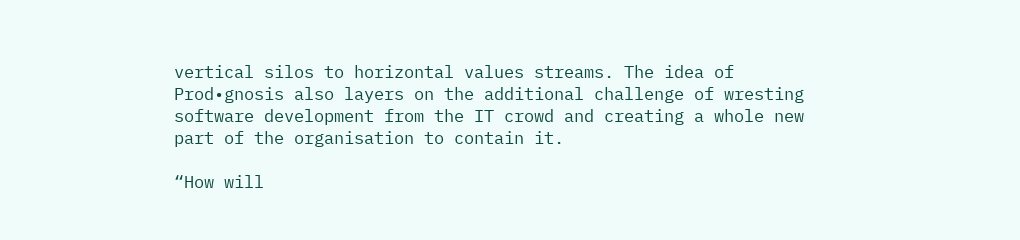vertical silos to horizontal values streams. The idea of Prod•gnosis also layers on the additional challenge of wresting software development from the IT crowd and creating a whole new part of the organisation to contain it.

“How will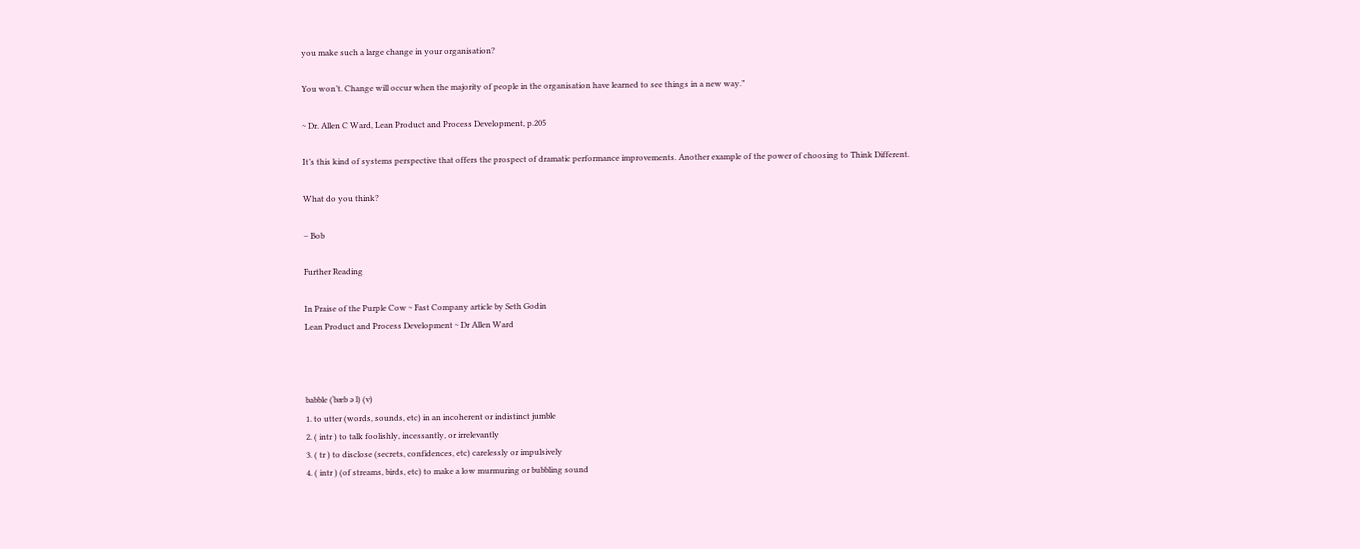you make such a large change in your organisation?

You won’t. Change will occur when the majority of people in the organisation have learned to see things in a new way.”

~ Dr. Allen C Ward, Lean Product and Process Development, p.205

It’s this kind of systems perspective that offers the prospect of dramatic performance improvements. Another example of the power of choosing to Think Different.

What do you think?

– Bob

Further Reading

In Praise of the Purple Cow ~ Fast Company article by Seth Godin
Lean Product and Process Development ~ Dr Allen Ward



babble (ˈbæb ə l) (v)
1. to utter (words, sounds, etc) in an incoherent or indistinct jumble
2. ( intr ) to talk foolishly, incessantly, or irrelevantly
3. ( tr ) to disclose (secrets, confidences, etc) carelessly or impulsively
4. ( intr ) (of streams, birds, etc) to make a low murmuring or bubbling sound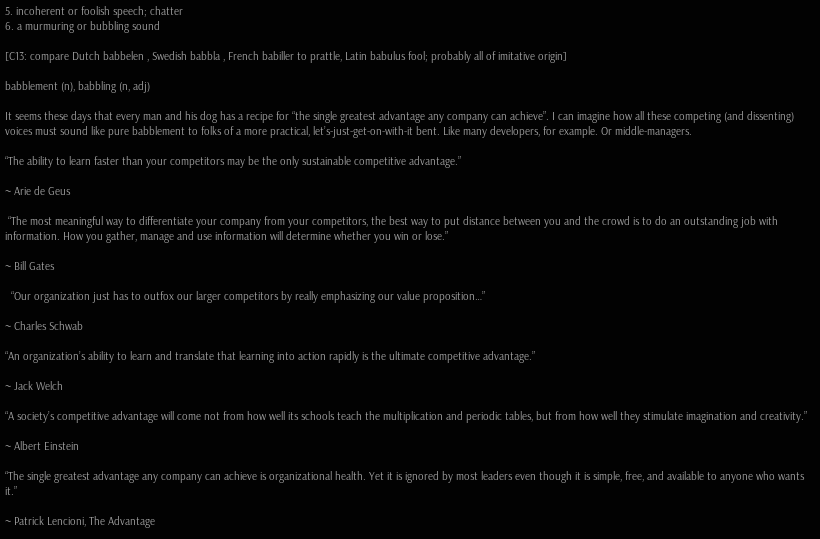5. incoherent or foolish speech; chatter
6. a murmuring or bubbling sound

[C13: compare Dutch babbelen , Swedish babbla , French babiller to prattle, Latin babulus fool; probably all of imitative origin]

babblement (n), babbling (n, adj)

It seems these days that every man and his dog has a recipe for “the single greatest advantage any company can achieve”. I can imagine how all these competing (and dissenting) voices must sound like pure babblement to folks of a more practical, let’s-just-get-on-with-it bent. Like many developers, for example. Or middle-managers.

“The ability to learn faster than your competitors may be the only sustainable competitive advantage.”

~ Arie de Geus

 “The most meaningful way to differentiate your company from your competitors, the best way to put distance between you and the crowd is to do an outstanding job with information. How you gather, manage and use information will determine whether you win or lose.”

~ Bill Gates

  “Our organization just has to outfox our larger competitors by really emphasizing our value proposition…”

~ Charles Schwab

“An organization’s ability to learn and translate that learning into action rapidly is the ultimate competitive advantage.”

~ Jack Welch

“A society’s competitive advantage will come not from how well its schools teach the multiplication and periodic tables, but from how well they stimulate imagination and creativity.”

~ Albert Einstein

“The single greatest advantage any company can achieve is organizational health. Yet it is ignored by most leaders even though it is simple, free, and available to anyone who wants it.”

~ Patrick Lencioni, The Advantage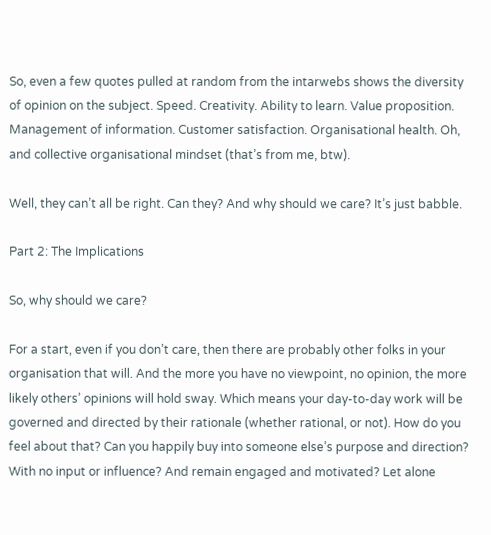So, even a few quotes pulled at random from the intarwebs shows the diversity of opinion on the subject. Speed. Creativity. Ability to learn. Value proposition. Management of information. Customer satisfaction. Organisational health. Oh, and collective organisational mindset (that’s from me, btw).

Well, they can’t all be right. Can they? And why should we care? It’s just babble.

Part 2: The Implications

So, why should we care?

For a start, even if you don’t care, then there are probably other folks in your organisation that will. And the more you have no viewpoint, no opinion, the more likely others’ opinions will hold sway. Which means your day-to-day work will be governed and directed by their rationale (whether rational, or not). How do you feel about that? Can you happily buy into someone else’s purpose and direction? With no input or influence? And remain engaged and motivated? Let alone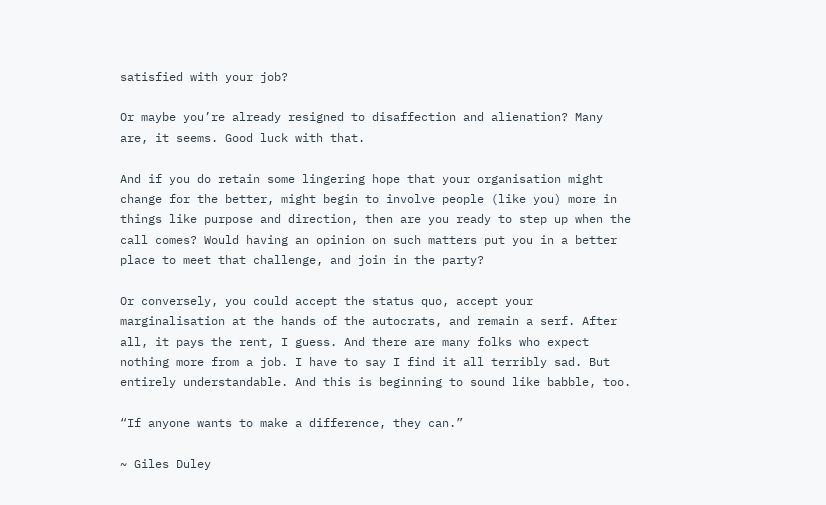satisfied with your job?

Or maybe you’re already resigned to disaffection and alienation? Many are, it seems. Good luck with that.

And if you do retain some lingering hope that your organisation might change for the better, might begin to involve people (like you) more in things like purpose and direction, then are you ready to step up when the call comes? Would having an opinion on such matters put you in a better place to meet that challenge, and join in the party?

Or conversely, you could accept the status quo, accept your marginalisation at the hands of the autocrats, and remain a serf. After all, it pays the rent, I guess. And there are many folks who expect nothing more from a job. I have to say I find it all terribly sad. But entirely understandable. And this is beginning to sound like babble, too.

“If anyone wants to make a difference, they can.”

~ Giles Duley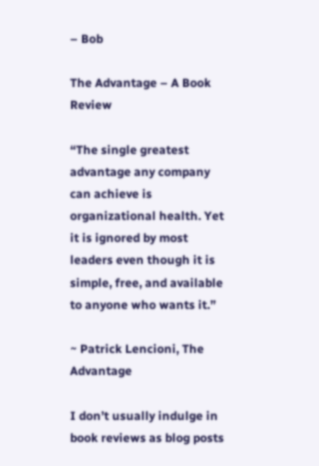– Bob

The Advantage – A Book Review

“The single greatest advantage any company can achieve is organizational health. Yet it is ignored by most leaders even though it is simple, free, and available to anyone who wants it.”

~ Patrick Lencioni, The Advantage

I don’t usually indulge in book reviews as blog posts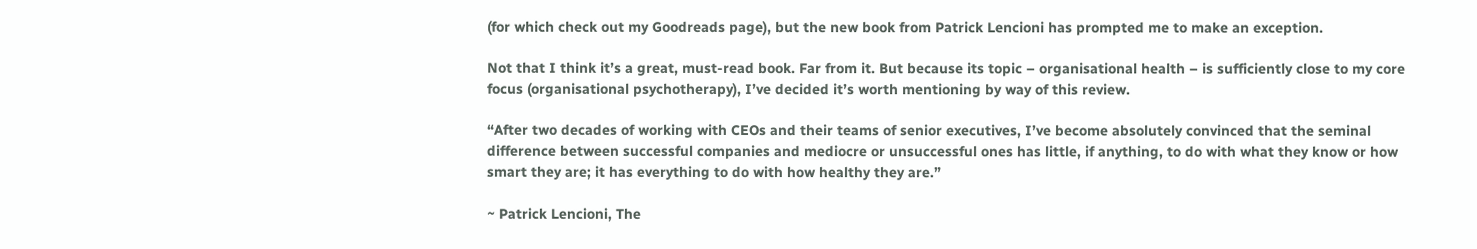(for which check out my Goodreads page), but the new book from Patrick Lencioni has prompted me to make an exception.

Not that I think it’s a great, must-read book. Far from it. But because its topic – organisational health – is sufficiently close to my core focus (organisational psychotherapy), I’ve decided it’s worth mentioning by way of this review.

“After two decades of working with CEOs and their teams of senior executives, I’ve become absolutely convinced that the seminal difference between successful companies and mediocre or unsuccessful ones has little, if anything, to do with what they know or how smart they are; it has everything to do with how healthy they are.”

~ Patrick Lencioni, The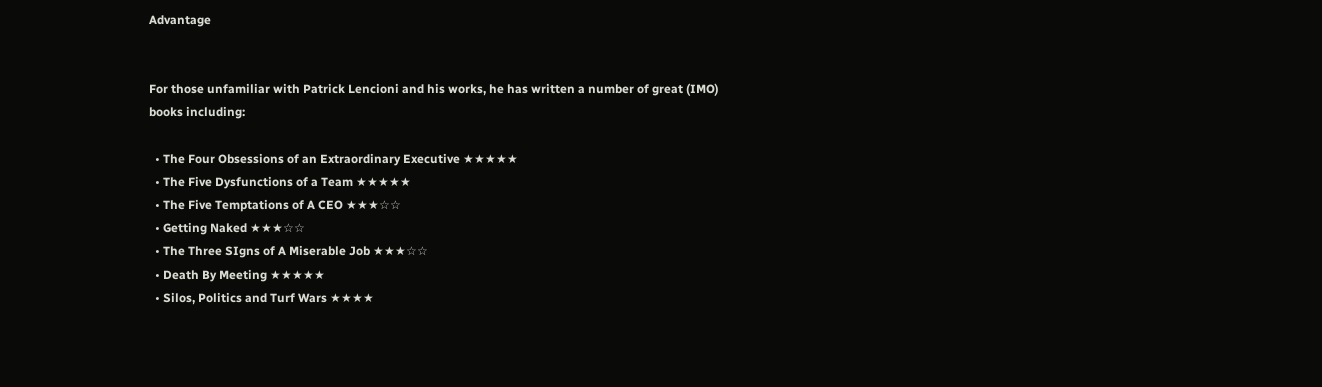Advantage


For those unfamiliar with Patrick Lencioni and his works, he has written a number of great (IMO) books including:

  • The Four Obsessions of an Extraordinary Executive ★★★★★
  • The Five Dysfunctions of a Team ★★★★★
  • The Five Temptations of A CEO ★★★☆☆
  • Getting Naked ★★★☆☆
  • The Three SIgns of A Miserable Job ★★★☆☆
  • Death By Meeting ★★★★★
  • Silos, Politics and Turf Wars ★★★★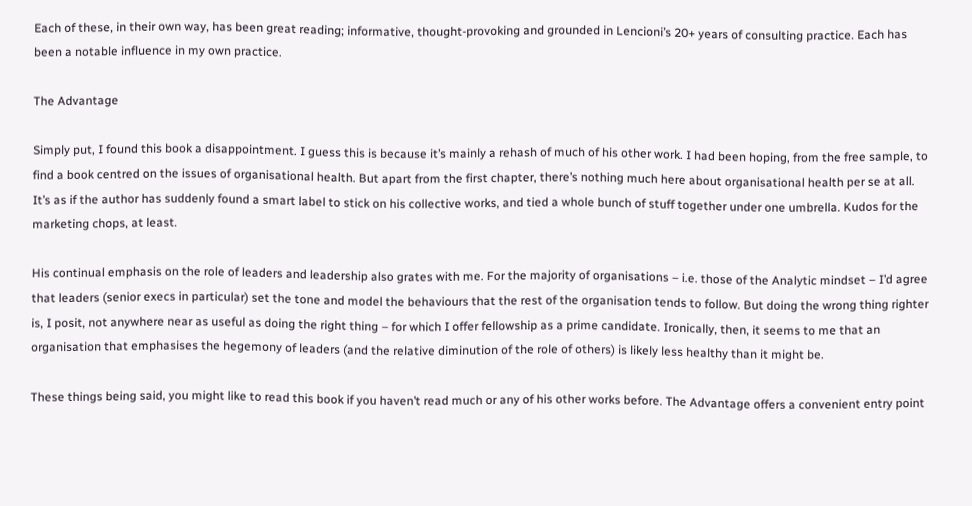Each of these, in their own way, has been great reading; informative, thought-provoking and grounded in Lencioni’s 20+ years of consulting practice. Each has been a notable influence in my own practice.

The Advantage

Simply put, I found this book a disappointment. I guess this is because it’s mainly a rehash of much of his other work. I had been hoping, from the free sample, to find a book centred on the issues of organisational health. But apart from the first chapter, there’s nothing much here about organisational health per se at all. It’s as if the author has suddenly found a smart label to stick on his collective works, and tied a whole bunch of stuff together under one umbrella. Kudos for the marketing chops, at least.

His continual emphasis on the role of leaders and leadership also grates with me. For the majority of organisations – i.e. those of the Analytic mindset – I’d agree that leaders (senior execs in particular) set the tone and model the behaviours that the rest of the organisation tends to follow. But doing the wrong thing righter is, I posit, not anywhere near as useful as doing the right thing – for which I offer fellowship as a prime candidate. Ironically, then, it seems to me that an organisation that emphasises the hegemony of leaders (and the relative diminution of the role of others) is likely less healthy than it might be.

These things being said, you might like to read this book if you haven’t read much or any of his other works before. The Advantage offers a convenient entry point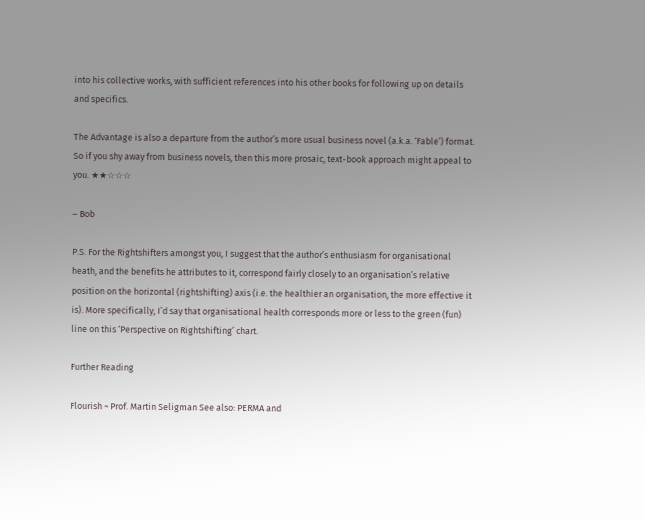into his collective works, with sufficient references into his other books for following up on details and specifics.

The Advantage is also a departure from the author’s more usual business novel (a.k.a. ‘Fable’) format. So if you shy away from business novels, then this more prosaic, text-book approach might appeal to you. ★★☆☆☆

– Bob

P.S. For the Rightshifters amongst you, I suggest that the author’s enthusiasm for organisational heath, and the benefits he attributes to it, correspond fairly closely to an organisation’s relative position on the horizontal (rightshifting) axis (i.e. the healthier an organisation, the more effective it is). More specifically, I’d say that organisational health corresponds more or less to the green (fun) line on this ‘Perspective on Rightshifting’ chart.

Further Reading

Flourish ~ Prof. Martin Seligman See also: PERMA and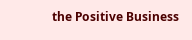the Positive Business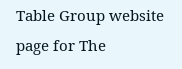Table Group website page for The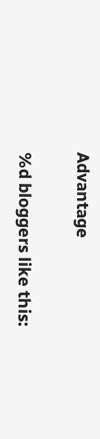Advantage

%d bloggers like this: